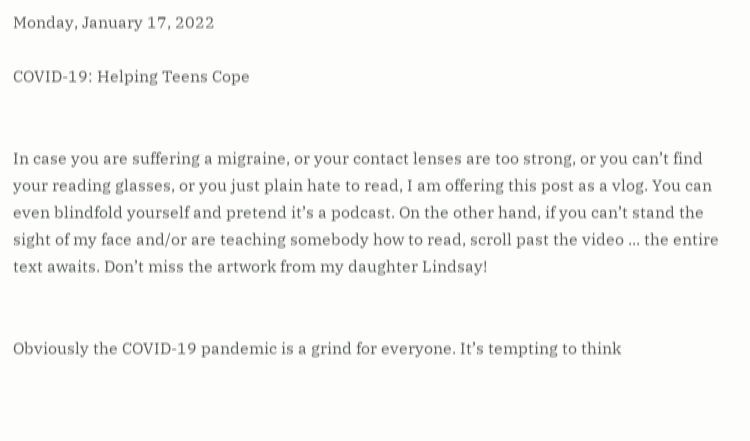Monday, January 17, 2022

COVID-19: Helping Teens Cope


In case you are suffering a migraine, or your contact lenses are too strong, or you can’t find your reading glasses, or you just plain hate to read, I am offering this post as a vlog. You can even blindfold yourself and pretend it’s a podcast. On the other hand, if you can’t stand the sight of my face and/or are teaching somebody how to read, scroll past the video ... the entire text awaits. Don’t miss the artwork from my daughter Lindsay!


Obviously the COVID-19 pandemic is a grind for everyone. It’s tempting to think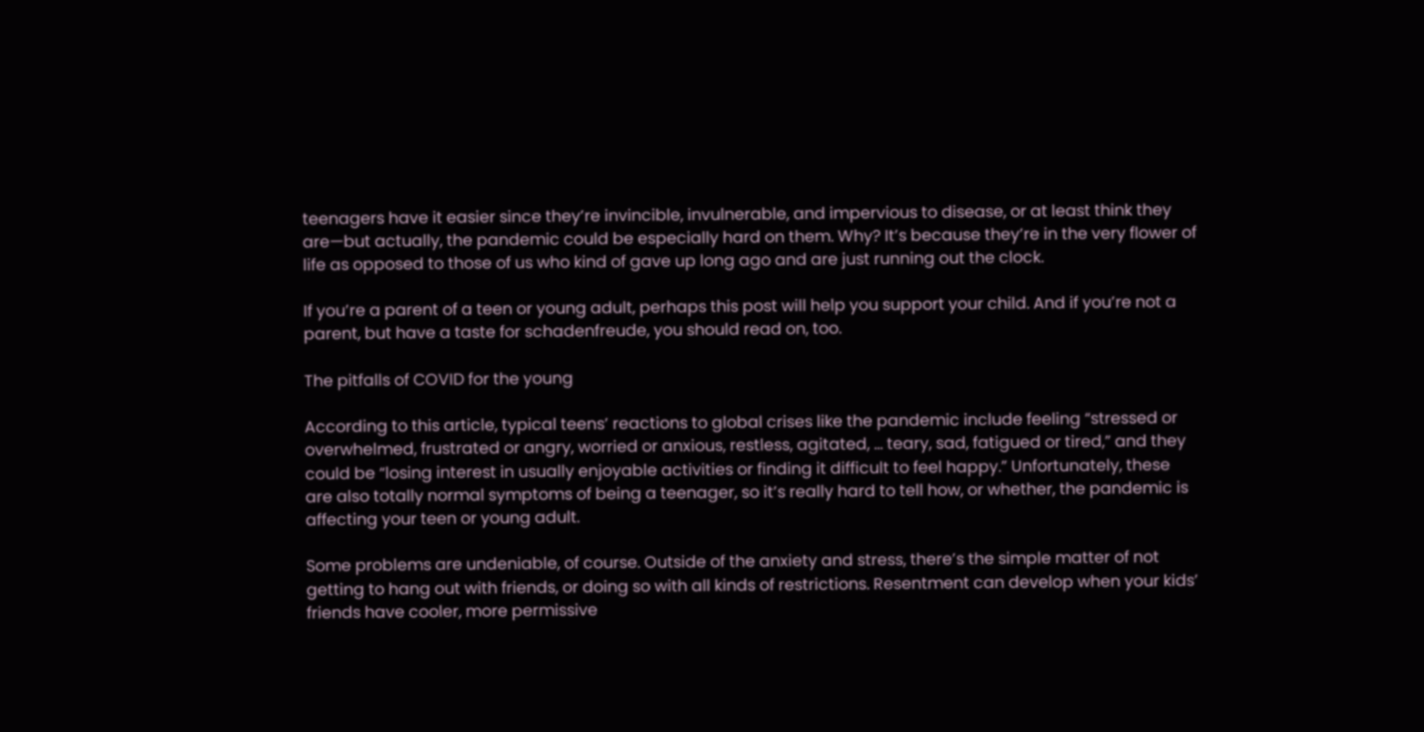teenagers have it easier since they’re invincible, invulnerable, and impervious to disease, or at least think they are—but actually, the pandemic could be especially hard on them. Why? It’s because they’re in the very flower of life as opposed to those of us who kind of gave up long ago and are just running out the clock.

If you’re a parent of a teen or young adult, perhaps this post will help you support your child. And if you’re not a parent, but have a taste for schadenfreude, you should read on, too.

The pitfalls of COVID for the young

According to this article, typical teens’ reactions to global crises like the pandemic include feeling “stressed or overwhelmed, frustrated or angry, worried or anxious, restless, agitated, … teary, sad, fatigued or tired,” and they could be “losing interest in usually enjoyable activities or finding it difficult to feel happy.” Unfortunately, these are also totally normal symptoms of being a teenager, so it’s really hard to tell how, or whether, the pandemic is affecting your teen or young adult.

Some problems are undeniable, of course. Outside of the anxiety and stress, there’s the simple matter of not getting to hang out with friends, or doing so with all kinds of restrictions. Resentment can develop when your kids’ friends have cooler, more permissive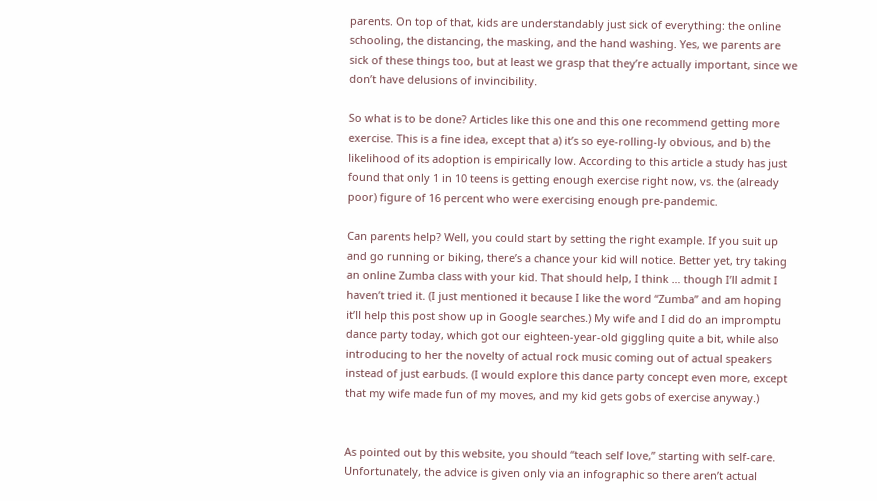parents. On top of that, kids are understandably just sick of everything: the online schooling, the distancing, the masking, and the hand washing. Yes, we parents are sick of these things too, but at least we grasp that they’re actually important, since we don’t have delusions of invincibility.

So what is to be done? Articles like this one and this one recommend getting more exercise. This is a fine idea, except that a) it’s so eye-rolling-ly obvious, and b) the likelihood of its adoption is empirically low. According to this article a study has just found that only 1 in 10 teens is getting enough exercise right now, vs. the (already poor) figure of 16 percent who were exercising enough pre-pandemic.

Can parents help? Well, you could start by setting the right example. If you suit up and go running or biking, there’s a chance your kid will notice. Better yet, try taking an online Zumba class with your kid. That should help, I think … though I’ll admit I haven’t tried it. (I just mentioned it because I like the word “Zumba” and am hoping it’ll help this post show up in Google searches.) My wife and I did do an impromptu dance party today, which got our eighteen-year-old giggling quite a bit, while also introducing to her the novelty of actual rock music coming out of actual speakers instead of just earbuds. (I would explore this dance party concept even more, except that my wife made fun of my moves, and my kid gets gobs of exercise anyway.)


As pointed out by this website, you should “teach self love,” starting with self-care. Unfortunately, the advice is given only via an infographic so there aren’t actual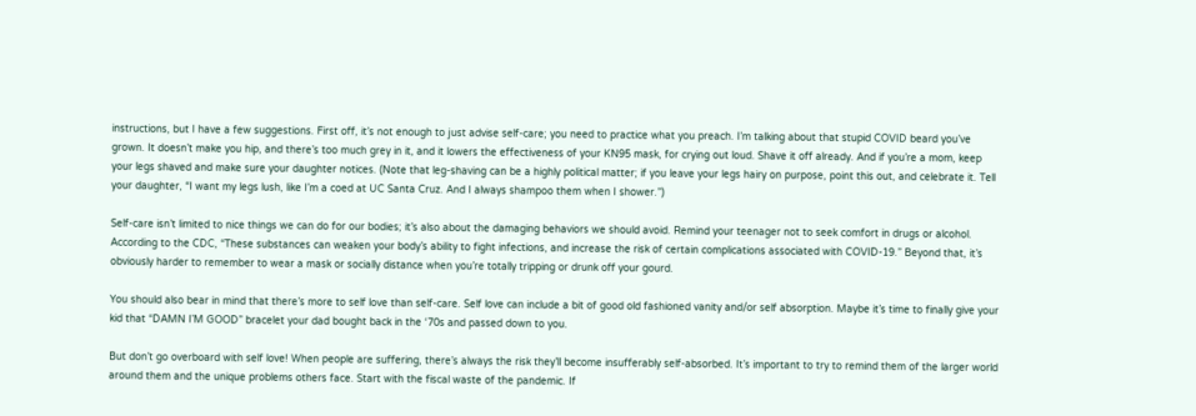instructions, but I have a few suggestions. First off, it’s not enough to just advise self-care; you need to practice what you preach. I’m talking about that stupid COVID beard you’ve grown. It doesn’t make you hip, and there’s too much grey in it, and it lowers the effectiveness of your KN95 mask, for crying out loud. Shave it off already. And if you’re a mom, keep your legs shaved and make sure your daughter notices. (Note that leg-shaving can be a highly political matter; if you leave your legs hairy on purpose, point this out, and celebrate it. Tell your daughter, “I want my legs lush, like I’m a coed at UC Santa Cruz. And I always shampoo them when I shower.”)

Self-care isn’t limited to nice things we can do for our bodies; it’s also about the damaging behaviors we should avoid. Remind your teenager not to seek comfort in drugs or alcohol. According to the CDC, “These substances can weaken your body’s ability to fight infections, and increase the risk of certain complications associated with COVID-19.” Beyond that, it’s obviously harder to remember to wear a mask or socially distance when you’re totally tripping or drunk off your gourd.

You should also bear in mind that there’s more to self love than self-care. Self love can include a bit of good old fashioned vanity and/or self absorption. Maybe it’s time to finally give your kid that “DAMN I’M GOOD” bracelet your dad bought back in the ‘70s and passed down to you.

But don’t go overboard with self love! When people are suffering, there’s always the risk they’ll become insufferably self-absorbed. It’s important to try to remind them of the larger world around them and the unique problems others face. Start with the fiscal waste of the pandemic. If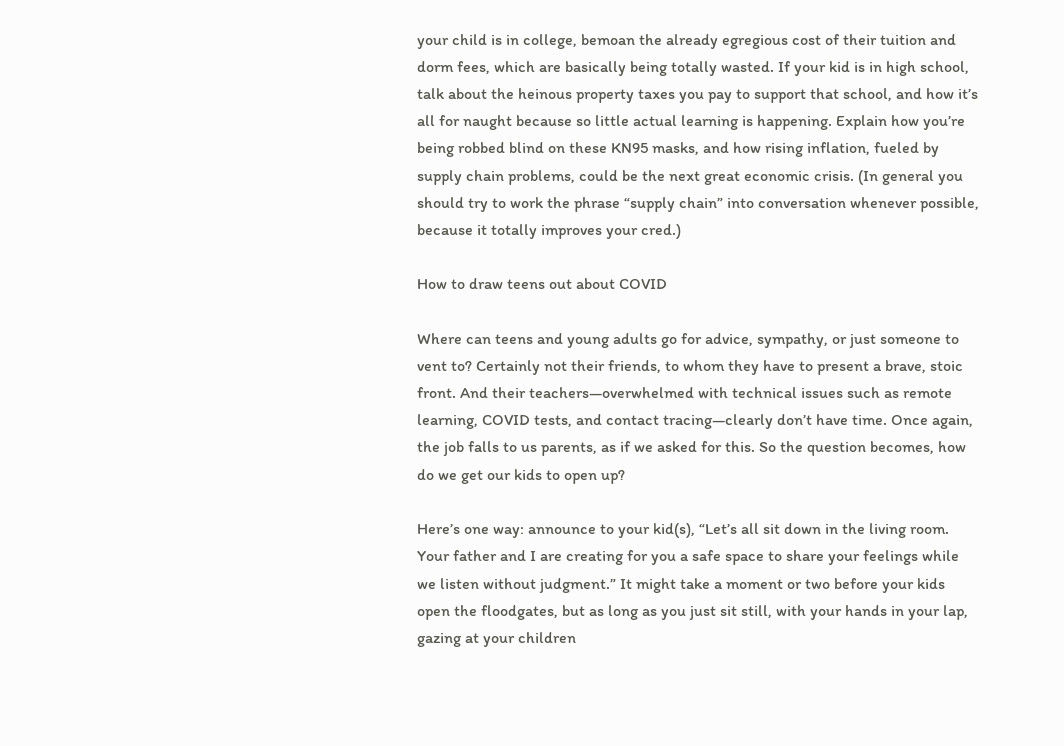your child is in college, bemoan the already egregious cost of their tuition and dorm fees, which are basically being totally wasted. If your kid is in high school, talk about the heinous property taxes you pay to support that school, and how it’s all for naught because so little actual learning is happening. Explain how you’re being robbed blind on these KN95 masks, and how rising inflation, fueled by supply chain problems, could be the next great economic crisis. (In general you should try to work the phrase “supply chain” into conversation whenever possible, because it totally improves your cred.)

How to draw teens out about COVID

Where can teens and young adults go for advice, sympathy, or just someone to vent to? Certainly not their friends, to whom they have to present a brave, stoic front. And their teachers—overwhelmed with technical issues such as remote learning, COVID tests, and contact tracing—clearly don’t have time. Once again, the job falls to us parents, as if we asked for this. So the question becomes, how do we get our kids to open up?

Here’s one way: announce to your kid(s), “Let’s all sit down in the living room. Your father and I are creating for you a safe space to share your feelings while we listen without judgment.” It might take a moment or two before your kids open the floodgates, but as long as you just sit still, with your hands in your lap, gazing at your children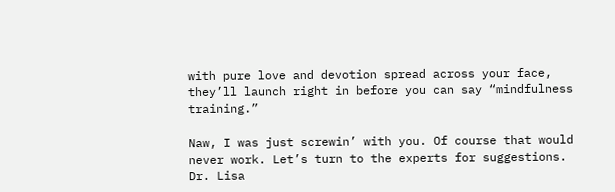with pure love and devotion spread across your face, they’ll launch right in before you can say “mindfulness training.”

Naw, I was just screwin’ with you. Of course that would never work. Let’s turn to the experts for suggestions. Dr. Lisa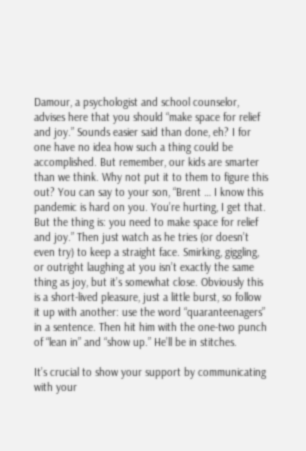Damour, a psychologist and school counselor, advises here that you should “make space for relief and joy.” Sounds easier said than done, eh? I for one have no idea how such a thing could be accomplished. But remember, our kids are smarter than we think. Why not put it to them to figure this out? You can say to your son, “Brent … I know this pandemic is hard on you. You’re hurting, I get that. But the thing is: you need to make space for relief and joy.” Then just watch as he tries (or doesn’t even try) to keep a straight face. Smirking, giggling, or outright laughing at you isn’t exactly the same thing as joy, but it’s somewhat close. Obviously this is a short-lived pleasure, just a little burst, so follow it up with another: use the word “quaranteenagers” in a sentence. Then hit him with the one-two punch of “lean in” and “show up.” He’ll be in stitches.

It’s crucial to show your support by communicating with your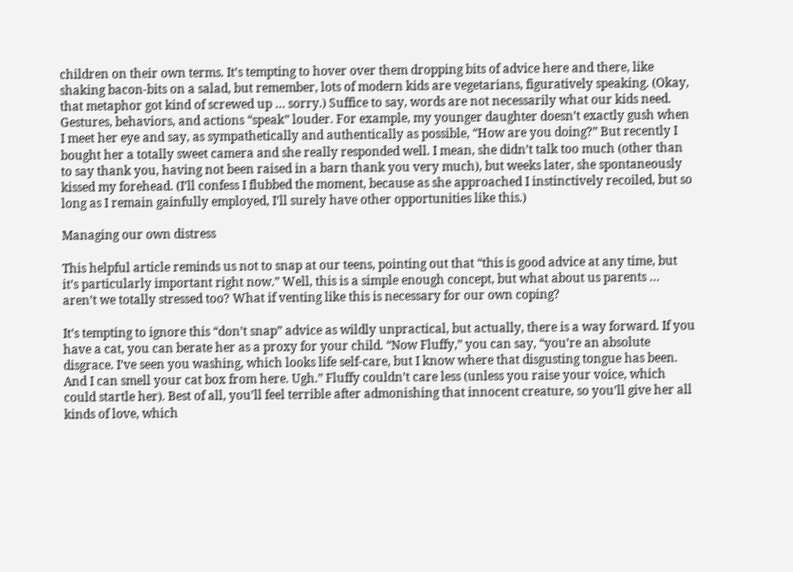children on their own terms. It’s tempting to hover over them dropping bits of advice here and there, like shaking bacon-bits on a salad, but remember, lots of modern kids are vegetarians, figuratively speaking. (Okay, that metaphor got kind of screwed up … sorry.) Suffice to say, words are not necessarily what our kids need. Gestures, behaviors, and actions “speak” louder. For example, my younger daughter doesn’t exactly gush when I meet her eye and say, as sympathetically and authentically as possible, “How are you doing?” But recently I bought her a totally sweet camera and she really responded well. I mean, she didn’t talk too much (other than to say thank you, having not been raised in a barn thank you very much), but weeks later, she spontaneously kissed my forehead. (I’ll confess I flubbed the moment, because as she approached I instinctively recoiled, but so long as I remain gainfully employed, I’ll surely have other opportunities like this.)

Managing our own distress

This helpful article reminds us not to snap at our teens, pointing out that “this is good advice at any time, but it’s particularly important right now.” Well, this is a simple enough concept, but what about us parents … aren’t we totally stressed too? What if venting like this is necessary for our own coping?

It’s tempting to ignore this “don’t snap” advice as wildly unpractical, but actually, there is a way forward. If you have a cat, you can berate her as a proxy for your child. “Now Fluffy,” you can say, “you’re an absolute disgrace. I’ve seen you washing, which looks life self-care, but I know where that disgusting tongue has been. And I can smell your cat box from here. Ugh.” Fluffy couldn’t care less (unless you raise your voice, which could startle her). Best of all, you’ll feel terrible after admonishing that innocent creature, so you’ll give her all kinds of love, which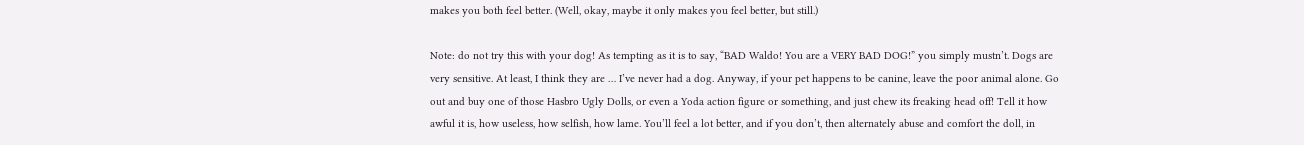makes you both feel better. (Well, okay, maybe it only makes you feel better, but still.)

Note: do not try this with your dog! As tempting as it is to say, “BAD Waldo! You are a VERY BAD DOG!” you simply mustn’t. Dogs are very sensitive. At least, I think they are … I’ve never had a dog. Anyway, if your pet happens to be canine, leave the poor animal alone. Go out and buy one of those Hasbro Ugly Dolls, or even a Yoda action figure or something, and just chew its freaking head off! Tell it how awful it is, how useless, how selfish, how lame. You’ll feel a lot better, and if you don’t, then alternately abuse and comfort the doll, in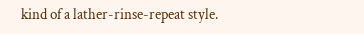kind of a lather-rinse-repeat style.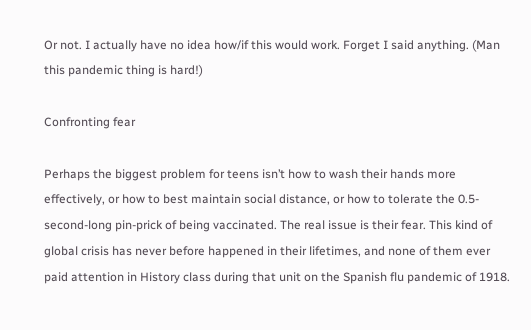Or not. I actually have no idea how/if this would work. Forget I said anything. (Man this pandemic thing is hard!)

Confronting fear

Perhaps the biggest problem for teens isn’t how to wash their hands more effectively, or how to best maintain social distance, or how to tolerate the 0.5-second-long pin-prick of being vaccinated. The real issue is their fear. This kind of global crisis has never before happened in their lifetimes, and none of them ever paid attention in History class during that unit on the Spanish flu pandemic of 1918.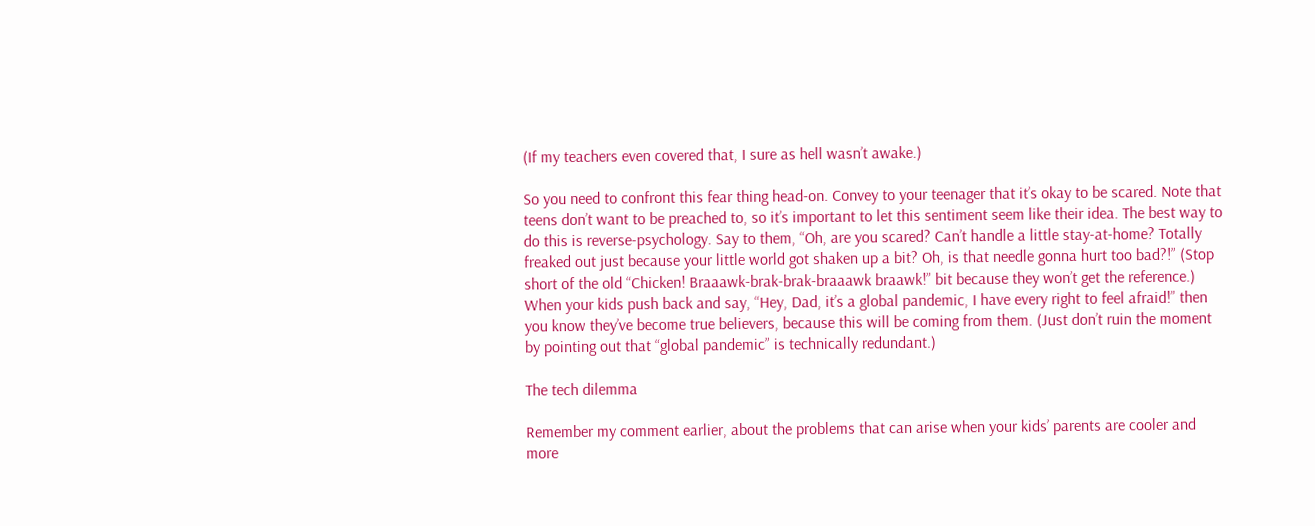(If my teachers even covered that, I sure as hell wasn’t awake.)

So you need to confront this fear thing head-on. Convey to your teenager that it’s okay to be scared. Note that teens don’t want to be preached to, so it’s important to let this sentiment seem like their idea. The best way to do this is reverse-psychology. Say to them, “Oh, are you scared? Can’t handle a little stay-at-home? Totally freaked out just because your little world got shaken up a bit? Oh, is that needle gonna hurt too bad?!” (Stop short of the old “Chicken! Braaawk-brak-brak-braaawk braawk!” bit because they won’t get the reference.) When your kids push back and say, “Hey, Dad, it’s a global pandemic, I have every right to feel afraid!” then you know they’ve become true believers, because this will be coming from them. (Just don’t ruin the moment by pointing out that “global pandemic” is technically redundant.)

The tech dilemma

Remember my comment earlier, about the problems that can arise when your kids’ parents are cooler and more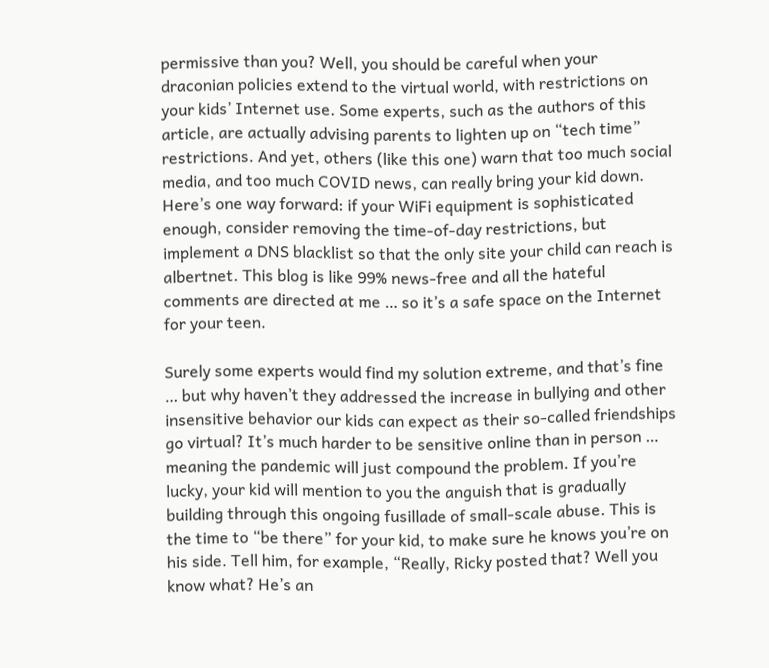permissive than you? Well, you should be careful when your draconian policies extend to the virtual world, with restrictions on your kids’ Internet use. Some experts, such as the authors of this article, are actually advising parents to lighten up on “tech time” restrictions. And yet, others (like this one) warn that too much social media, and too much COVID news, can really bring your kid down. Here’s one way forward: if your WiFi equipment is sophisticated enough, consider removing the time-of-day restrictions, but implement a DNS blacklist so that the only site your child can reach is albertnet. This blog is like 99% news-free and all the hateful comments are directed at me … so it’s a safe space on the Internet for your teen.

Surely some experts would find my solution extreme, and that’s fine … but why haven’t they addressed the increase in bullying and other insensitive behavior our kids can expect as their so-called friendships go virtual? It’s much harder to be sensitive online than in person … meaning the pandemic will just compound the problem. If you’re lucky, your kid will mention to you the anguish that is gradually building through this ongoing fusillade of small-scale abuse. This is the time to “be there” for your kid, to make sure he knows you’re on his side. Tell him, for example, “Really, Ricky posted that? Well you know what? He’s an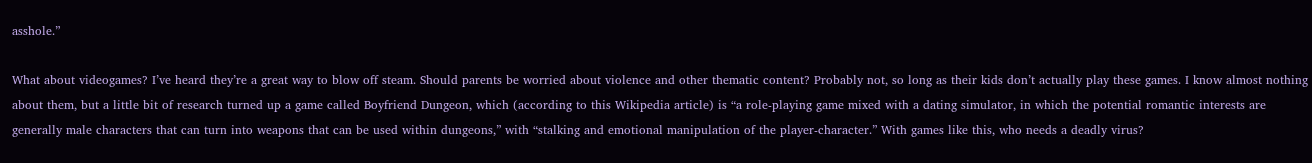asshole.”

What about videogames? I’ve heard they’re a great way to blow off steam. Should parents be worried about violence and other thematic content? Probably not, so long as their kids don’t actually play these games. I know almost nothing about them, but a little bit of research turned up a game called Boyfriend Dungeon, which (according to this Wikipedia article) is “a role-playing game mixed with a dating simulator, in which the potential romantic interests are generally male characters that can turn into weapons that can be used within dungeons,” with “stalking and emotional manipulation of the player-character.” With games like this, who needs a deadly virus?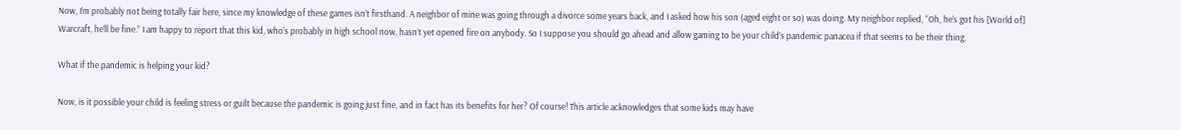Now, I’m probably not being totally fair here, since my knowledge of these games isn’t firsthand. A neighbor of mine was going through a divorce some years back, and I asked how his son (aged eight or so) was doing. My neighbor replied, “Oh, he’s got his [World of] Warcraft, he’ll be fine.” I am happy to report that this kid, who’s probably in high school now, hasn’t yet opened fire on anybody. So I suppose you should go ahead and allow gaming to be your child’s pandemic panacea if that seems to be their thing.

What if the pandemic is helping your kid?

Now, is it possible your child is feeling stress or guilt because the pandemic is going just fine, and in fact has its benefits for her? Of course! This article acknowledges that some kids may have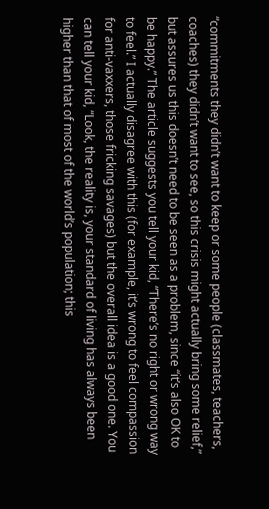“commitments they didn’t want to keep or some people (classmates, teachers, coaches) they didn’t want to see, so this crisis might actually bring some relief,” but assures us this doesn’t need to be seen as a problem, since “it’s also OK to be happy.” The article suggests you tell your kid, “There’s no right or wrong way to feel.” I actually disagree with this (for example, it’s wrong to feel compassion for anti-vaxxers, those fricking savages) but the overall idea is a good one. You can tell your kid, “Look, the reality is, your standard of living has always been higher than that of most of the world’s population; this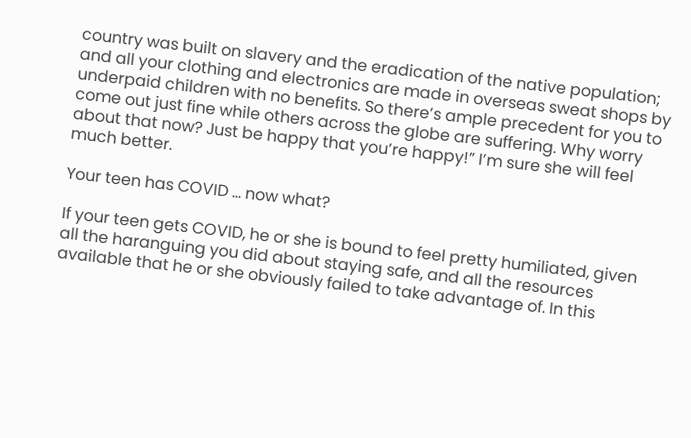country was built on slavery and the eradication of the native population; and all your clothing and electronics are made in overseas sweat shops by underpaid children with no benefits. So there’s ample precedent for you to come out just fine while others across the globe are suffering. Why worry about that now? Just be happy that you’re happy!” I’m sure she will feel much better.

Your teen has COVID … now what?

If your teen gets COVID, he or she is bound to feel pretty humiliated, given all the haranguing you did about staying safe, and all the resources available that he or she obviously failed to take advantage of. In this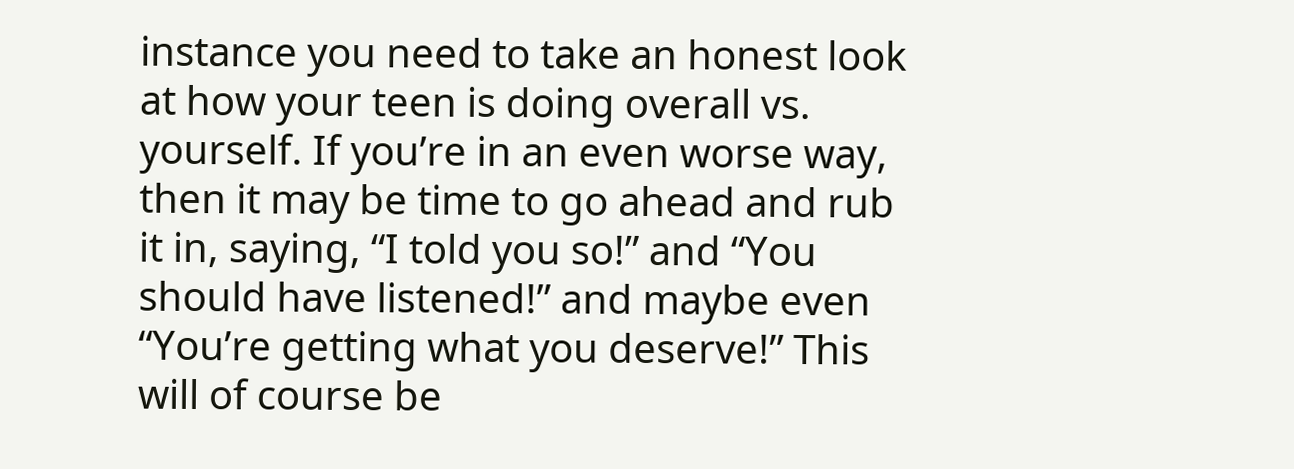instance you need to take an honest look at how your teen is doing overall vs. yourself. If you’re in an even worse way, then it may be time to go ahead and rub it in, saying, “I told you so!” and “You should have listened!” and maybe even “You’re getting what you deserve!” This will of course be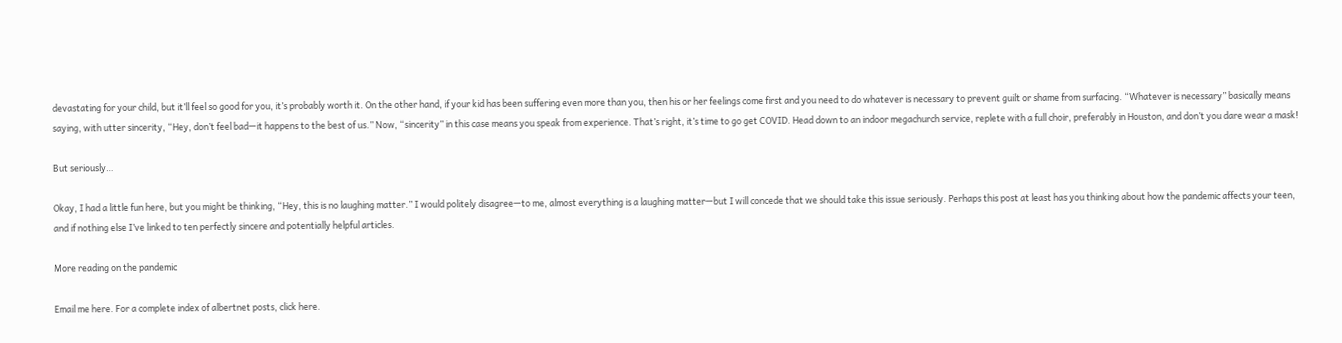devastating for your child, but it’ll feel so good for you, it’s probably worth it. On the other hand, if your kid has been suffering even more than you, then his or her feelings come first and you need to do whatever is necessary to prevent guilt or shame from surfacing. “Whatever is necessary” basically means saying, with utter sincerity, “Hey, don’t feel bad—it happens to the best of us.” Now, “sincerity” in this case means you speak from experience. That’s right, it’s time to go get COVID. Head down to an indoor megachurch service, replete with a full choir, preferably in Houston, and don’t you dare wear a mask!

But seriously…

Okay, I had a little fun here, but you might be thinking, “Hey, this is no laughing matter.” I would politely disagree—to me, almost everything is a laughing matter—but I will concede that we should take this issue seriously. Perhaps this post at least has you thinking about how the pandemic affects your teen, and if nothing else I’ve linked to ten perfectly sincere and potentially helpful articles.

More reading on the pandemic

Email me here. For a complete index of albertnet posts, click here.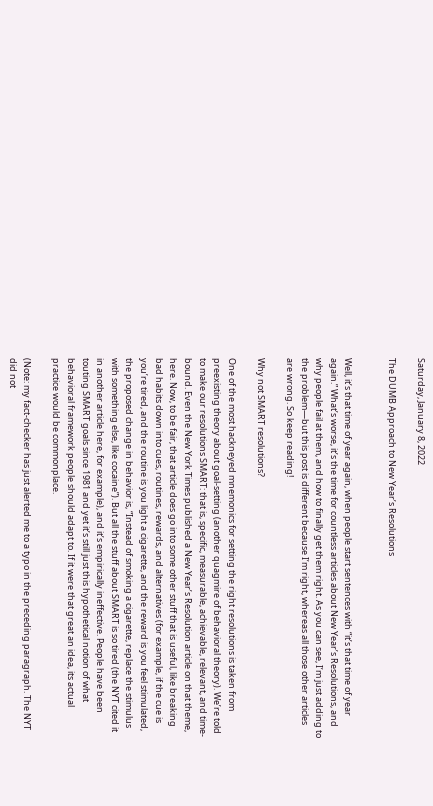Saturday, January 8, 2022

The DUMB Approach to New Year’s Resolutions


Well, it’s that time of year again, when people start sentences with “it’s that time of year again.” What’s worse, it’s the time for countless articles about New Year’s Resolutions, and why people fail at them, and how to finally get them right. As you can see, I’m just adding to the problem—but this post is different because I’m right, whereas all those other articles are wrong. So keep reading!

Why not SMART resolutions?

One of the most hackneyed mnemonics for setting the right resolutions is taken from preexisting theory about goal-setting (another quagmire of behavioral theory). We’re told to make our resolutions SMART: that is, specific, measurable, achievable, relevant, and time-bound. Even the New York Times published a New Year’s Resolution article on that theme, here. Now, to be fair, that article does go into some other stuff that is useful, like breaking bad habits down into cues, routines, rewards, and alternatives (for example, if the cue is you’re tired, and the routine is you light a cigarette, and the reward is you feel stimulated, the proposed change in behavior is, “Instead of smoking a cigarette, replace the stimulus with something else, like cocaine”). But all the stuff about SMART is so tired (the NYT cited it in another article here, for example), and it’s empirically ineffective. People have been touting SMART goals since 1981 and yet it’s still just this hypothetical notion of what behavioral framework people should adapt to. If it were that great an idea, its actual practice would be commonplace.

(Note: my fact-checker has just alerted me to a typo in the preceding paragraph. The NYT did not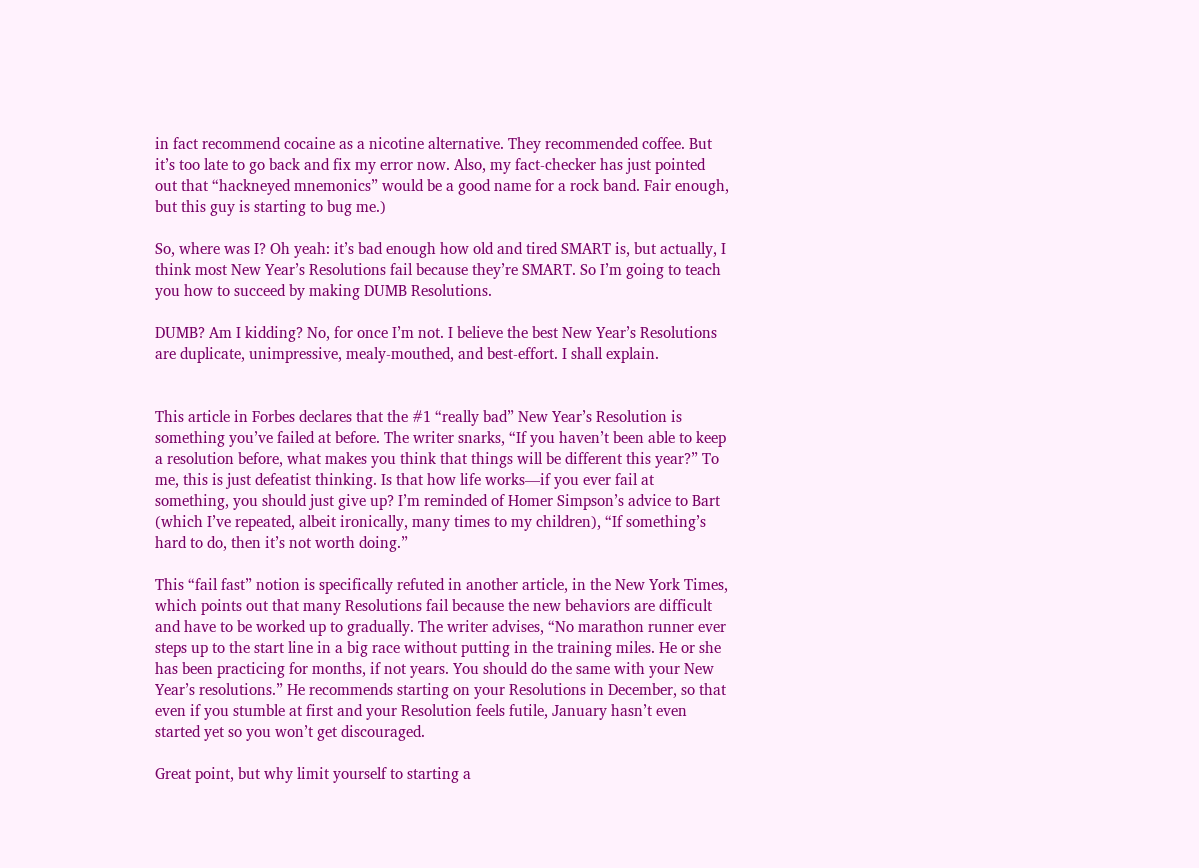in fact recommend cocaine as a nicotine alternative. They recommended coffee. But it’s too late to go back and fix my error now. Also, my fact-checker has just pointed out that “hackneyed mnemonics” would be a good name for a rock band. Fair enough, but this guy is starting to bug me.)

So, where was I? Oh yeah: it’s bad enough how old and tired SMART is, but actually, I think most New Year’s Resolutions fail because they’re SMART. So I’m going to teach you how to succeed by making DUMB Resolutions.

DUMB? Am I kidding? No, for once I’m not. I believe the best New Year’s Resolutions are duplicate, unimpressive, mealy-mouthed, and best-effort. I shall explain.


This article in Forbes declares that the #1 “really bad” New Year’s Resolution is something you’ve failed at before. The writer snarks, “If you haven’t been able to keep a resolution before, what makes you think that things will be different this year?” To me, this is just defeatist thinking. Is that how life works—if you ever fail at something, you should just give up? I’m reminded of Homer Simpson’s advice to Bart (which I’ve repeated, albeit ironically, many times to my children), “If something’s hard to do, then it’s not worth doing.”

This “fail fast” notion is specifically refuted in another article, in the New York Times, which points out that many Resolutions fail because the new behaviors are difficult and have to be worked up to gradually. The writer advises, “No marathon runner ever steps up to the start line in a big race without putting in the training miles. He or she has been practicing for months, if not years. You should do the same with your New Year’s resolutions.” He recommends starting on your Resolutions in December, so that even if you stumble at first and your Resolution feels futile, January hasn’t even started yet so you won’t get discouraged.

Great point, but why limit yourself to starting a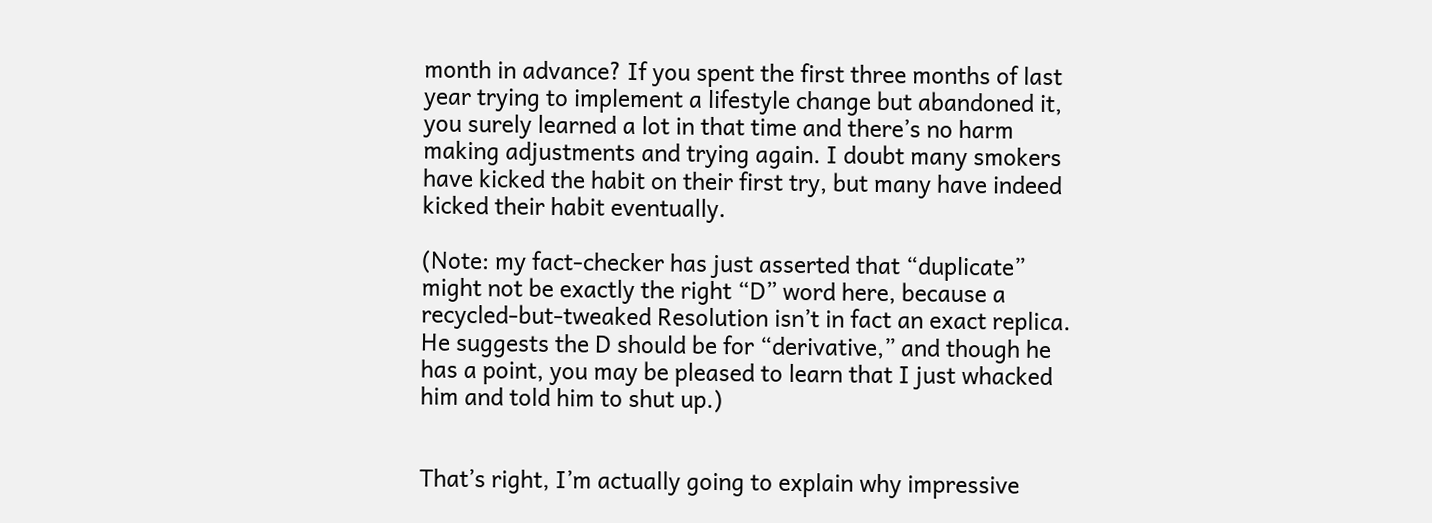month in advance? If you spent the first three months of last year trying to implement a lifestyle change but abandoned it, you surely learned a lot in that time and there’s no harm making adjustments and trying again. I doubt many smokers have kicked the habit on their first try, but many have indeed kicked their habit eventually.

(Note: my fact-checker has just asserted that “duplicate” might not be exactly the right “D” word here, because a recycled-but-tweaked Resolution isn’t in fact an exact replica. He suggests the D should be for “derivative,” and though he has a point, you may be pleased to learn that I just whacked him and told him to shut up.)


That’s right, I’m actually going to explain why impressive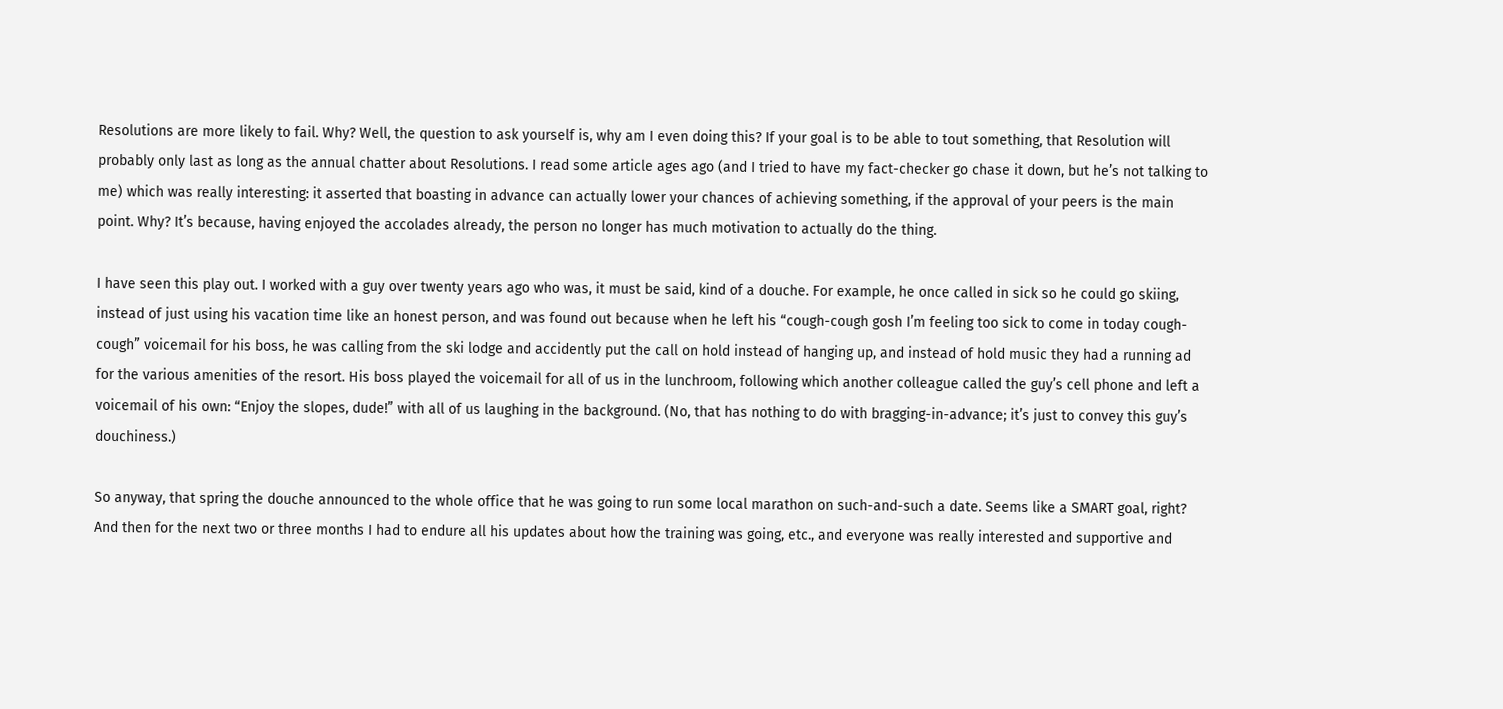Resolutions are more likely to fail. Why? Well, the question to ask yourself is, why am I even doing this? If your goal is to be able to tout something, that Resolution will probably only last as long as the annual chatter about Resolutions. I read some article ages ago (and I tried to have my fact-checker go chase it down, but he’s not talking to me) which was really interesting: it asserted that boasting in advance can actually lower your chances of achieving something, if the approval of your peers is the main point. Why? It’s because, having enjoyed the accolades already, the person no longer has much motivation to actually do the thing.

I have seen this play out. I worked with a guy over twenty years ago who was, it must be said, kind of a douche. For example, he once called in sick so he could go skiing, instead of just using his vacation time like an honest person, and was found out because when he left his “cough-cough gosh I’m feeling too sick to come in today cough-cough” voicemail for his boss, he was calling from the ski lodge and accidently put the call on hold instead of hanging up, and instead of hold music they had a running ad for the various amenities of the resort. His boss played the voicemail for all of us in the lunchroom, following which another colleague called the guy’s cell phone and left a voicemail of his own: “Enjoy the slopes, dude!” with all of us laughing in the background. (No, that has nothing to do with bragging-in-advance; it’s just to convey this guy’s douchiness.)

So anyway, that spring the douche announced to the whole office that he was going to run some local marathon on such-and-such a date. Seems like a SMART goal, right? And then for the next two or three months I had to endure all his updates about how the training was going, etc., and everyone was really interested and supportive and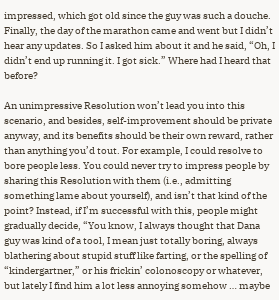impressed, which got old since the guy was such a douche. Finally, the day of the marathon came and went but I didn’t hear any updates. So I asked him about it and he said, “Oh, I didn’t end up running it. I got sick.” Where had I heard that before?

An unimpressive Resolution won’t lead you into this scenario, and besides, self-improvement should be private anyway, and its benefits should be their own reward, rather than anything you’d tout. For example, I could resolve to bore people less. You could never try to impress people by sharing this Resolution with them (i.e., admitting something lame about yourself), and isn’t that kind of the point? Instead, if I’m successful with this, people might gradually decide, “You know, I always thought that Dana guy was kind of a tool, I mean just totally boring, always blathering about stupid stuff like farting, or the spelling of “kindergartner,” or his frickin’ colonoscopy or whatever, but lately I find him a lot less annoying somehow … maybe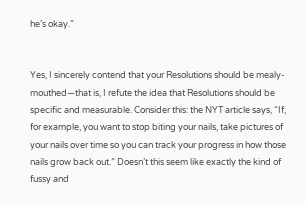he’s okay.”


Yes, I sincerely contend that your Resolutions should be mealy-mouthed—that is, I refute the idea that Resolutions should be specific and measurable. Consider this: the NYT article says, “If, for example, you want to stop biting your nails, take pictures of your nails over time so you can track your progress in how those nails grow back out.” Doesn’t this seem like exactly the kind of fussy and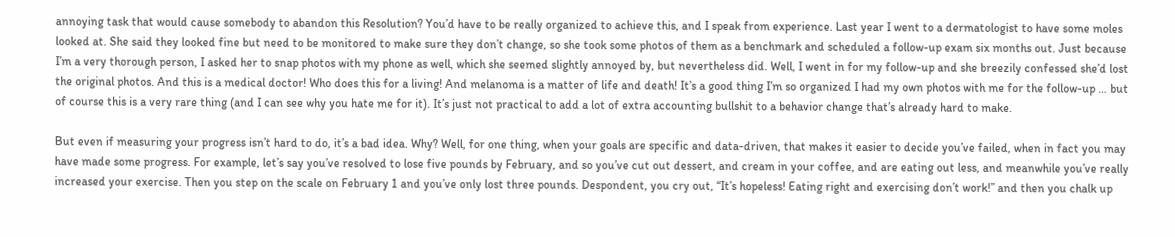annoying task that would cause somebody to abandon this Resolution? You’d have to be really organized to achieve this, and I speak from experience. Last year I went to a dermatologist to have some moles looked at. She said they looked fine but need to be monitored to make sure they don’t change, so she took some photos of them as a benchmark and scheduled a follow-up exam six months out. Just because I’m a very thorough person, I asked her to snap photos with my phone as well, which she seemed slightly annoyed by, but nevertheless did. Well, I went in for my follow-up and she breezily confessed she’d lost the original photos. And this is a medical doctor! Who does this for a living! And melanoma is a matter of life and death! It’s a good thing I’m so organized I had my own photos with me for the follow-up … but of course this is a very rare thing (and I can see why you hate me for it). It’s just not practical to add a lot of extra accounting bullshit to a behavior change that’s already hard to make.

But even if measuring your progress isn’t hard to do, it’s a bad idea. Why? Well, for one thing, when your goals are specific and data-driven, that makes it easier to decide you’ve failed, when in fact you may have made some progress. For example, let’s say you’ve resolved to lose five pounds by February, and so you’ve cut out dessert, and cream in your coffee, and are eating out less, and meanwhile you’ve really increased your exercise. Then you step on the scale on February 1 and you’ve only lost three pounds. Despondent, you cry out, “It’s hopeless! Eating right and exercising don’t work!” and then you chalk up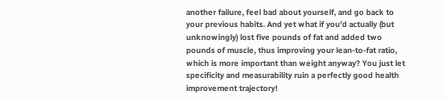another failure, feel bad about yourself, and go back to your previous habits. And yet what if you’d actually (but unknowingly) lost five pounds of fat and added two pounds of muscle, thus improving your lean-to-fat ratio, which is more important than weight anyway? You just let specificity and measurability ruin a perfectly good health improvement trajectory!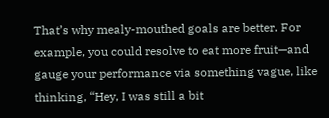That’s why mealy-mouthed goals are better. For example, you could resolve to eat more fruit—and gauge your performance via something vague, like thinking, “Hey, I was still a bit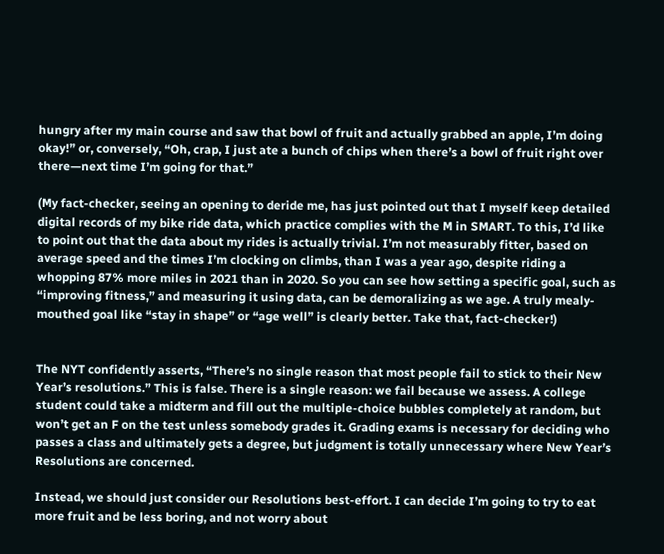hungry after my main course and saw that bowl of fruit and actually grabbed an apple, I’m doing okay!” or, conversely, “Oh, crap, I just ate a bunch of chips when there’s a bowl of fruit right over there—next time I’m going for that.”

(My fact-checker, seeing an opening to deride me, has just pointed out that I myself keep detailed digital records of my bike ride data, which practice complies with the M in SMART. To this, I’d like to point out that the data about my rides is actually trivial. I’m not measurably fitter, based on average speed and the times I’m clocking on climbs, than I was a year ago, despite riding a whopping 87% more miles in 2021 than in 2020. So you can see how setting a specific goal, such as “improving fitness,” and measuring it using data, can be demoralizing as we age. A truly mealy-mouthed goal like “stay in shape” or “age well” is clearly better. Take that, fact-checker!)


The NYT confidently asserts, “There’s no single reason that most people fail to stick to their New Year’s resolutions.” This is false. There is a single reason: we fail because we assess. A college student could take a midterm and fill out the multiple-choice bubbles completely at random, but won’t get an F on the test unless somebody grades it. Grading exams is necessary for deciding who passes a class and ultimately gets a degree, but judgment is totally unnecessary where New Year’s Resolutions are concerned.

Instead, we should just consider our Resolutions best-effort. I can decide I’m going to try to eat more fruit and be less boring, and not worry about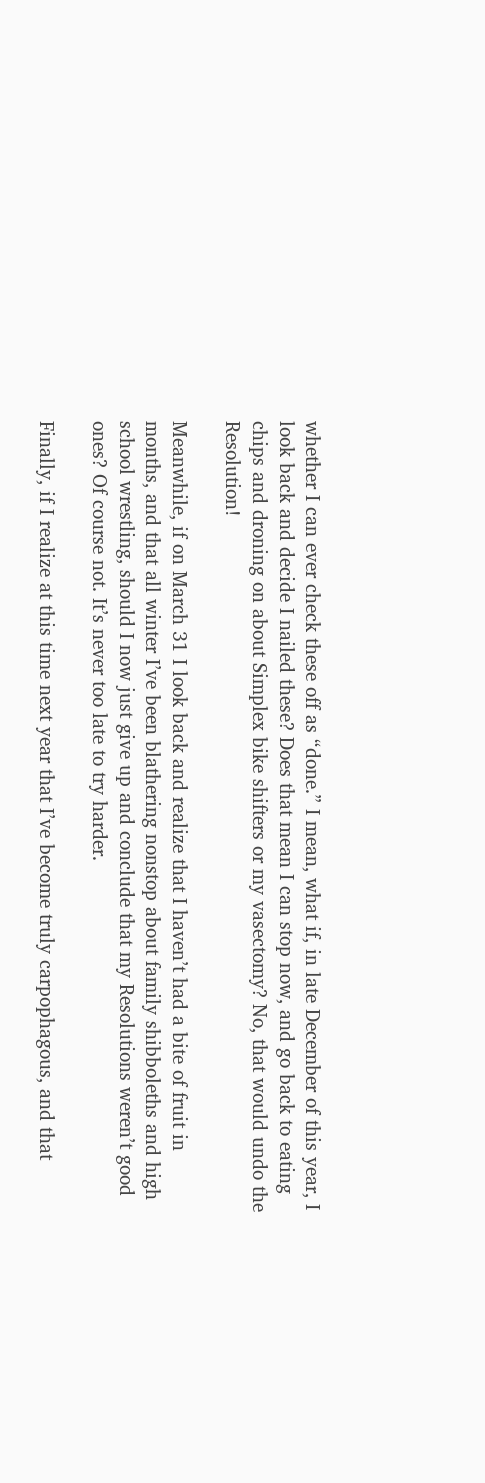whether I can ever check these off as “done.” I mean, what if, in late December of this year, I look back and decide I nailed these? Does that mean I can stop now, and go back to eating chips and droning on about Simplex bike shifters or my vasectomy? No, that would undo the Resolution!

Meanwhile, if on March 31 I look back and realize that I haven’t had a bite of fruit in months, and that all winter I’ve been blathering nonstop about family shibboleths and high school wrestling, should I now just give up and conclude that my Resolutions weren’t good ones? Of course not. It’s never too late to try harder.

Finally, if I realize at this time next year that I’ve become truly carpophagous, and that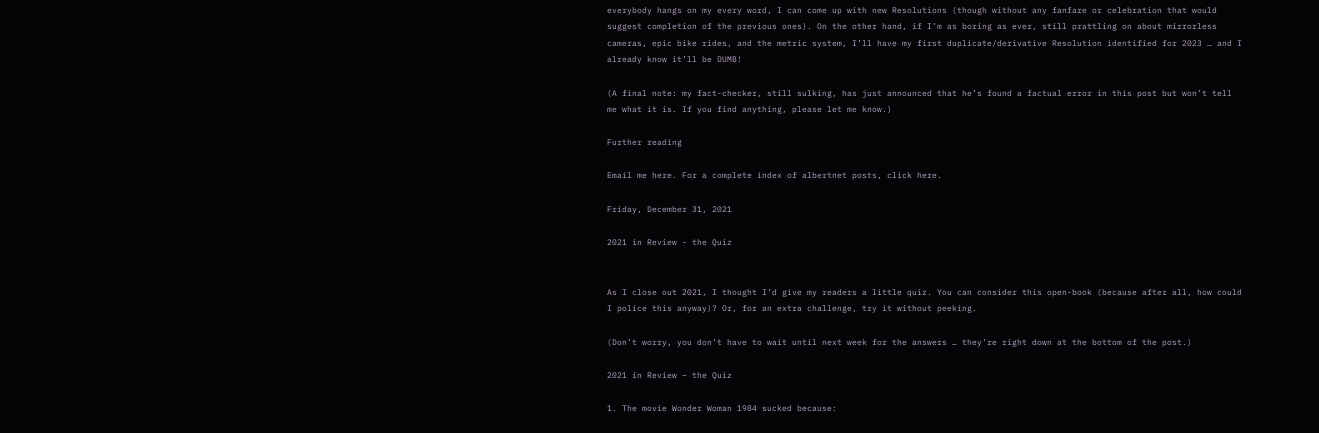everybody hangs on my every word, I can come up with new Resolutions (though without any fanfare or celebration that would suggest completion of the previous ones). On the other hand, if I’m as boring as ever, still prattling on about mirrorless cameras, epic bike rides, and the metric system, I’ll have my first duplicate/derivative Resolution identified for 2023 … and I already know it’ll be DUMB!

(A final note: my fact-checker, still sulking, has just announced that he’s found a factual error in this post but won’t tell me what it is. If you find anything, please let me know.)

Further reading

Email me here. For a complete index of albertnet posts, click here.

Friday, December 31, 2021

2021 in Review - the Quiz


As I close out 2021, I thought I’d give my readers a little quiz. You can consider this open-book (because after all, how could I police this anyway)? Or, for an extra challenge, try it without peeking.

(Don’t worry, you don’t have to wait until next week for the answers … they’re right down at the bottom of the post.)

2021 in Review – the Quiz

1. The movie Wonder Woman 1984 sucked because: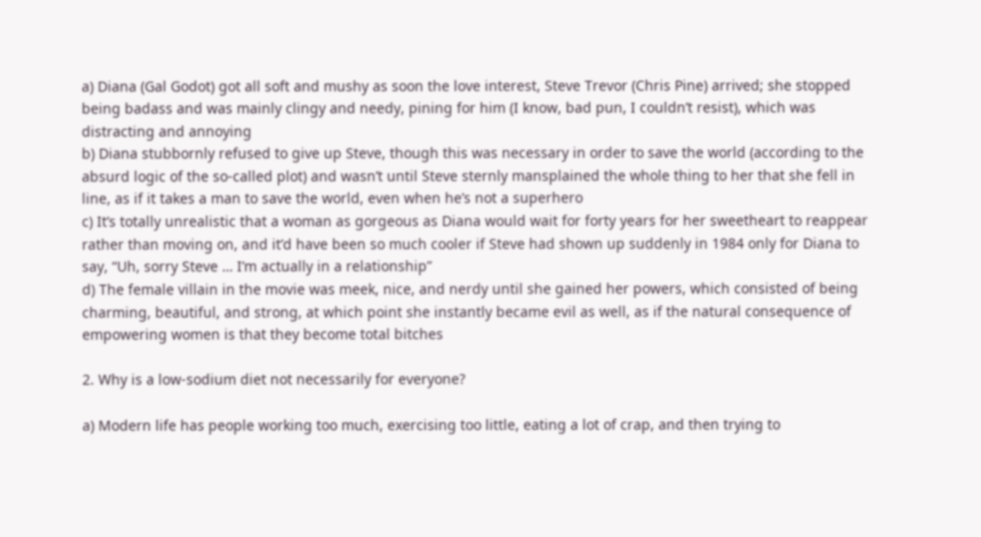a) Diana (Gal Godot) got all soft and mushy as soon the love interest, Steve Trevor (Chris Pine) arrived; she stopped being badass and was mainly clingy and needy, pining for him (I know, bad pun, I couldn’t resist), which was distracting and annoying
b) Diana stubbornly refused to give up Steve, though this was necessary in order to save the world (according to the absurd logic of the so-called plot) and wasn’t until Steve sternly mansplained the whole thing to her that she fell in line, as if it takes a man to save the world, even when he’s not a superhero
c) It’s totally unrealistic that a woman as gorgeous as Diana would wait for forty years for her sweetheart to reappear rather than moving on, and it’d have been so much cooler if Steve had shown up suddenly in 1984 only for Diana to say, “Uh, sorry Steve … I’m actually in a relationship”
d) The female villain in the movie was meek, nice, and nerdy until she gained her powers, which consisted of being charming, beautiful, and strong, at which point she instantly became evil as well, as if the natural consequence of empowering women is that they become total bitches

2. Why is a low-sodium diet not necessarily for everyone?

a) Modern life has people working too much, exercising too little, eating a lot of crap, and then trying to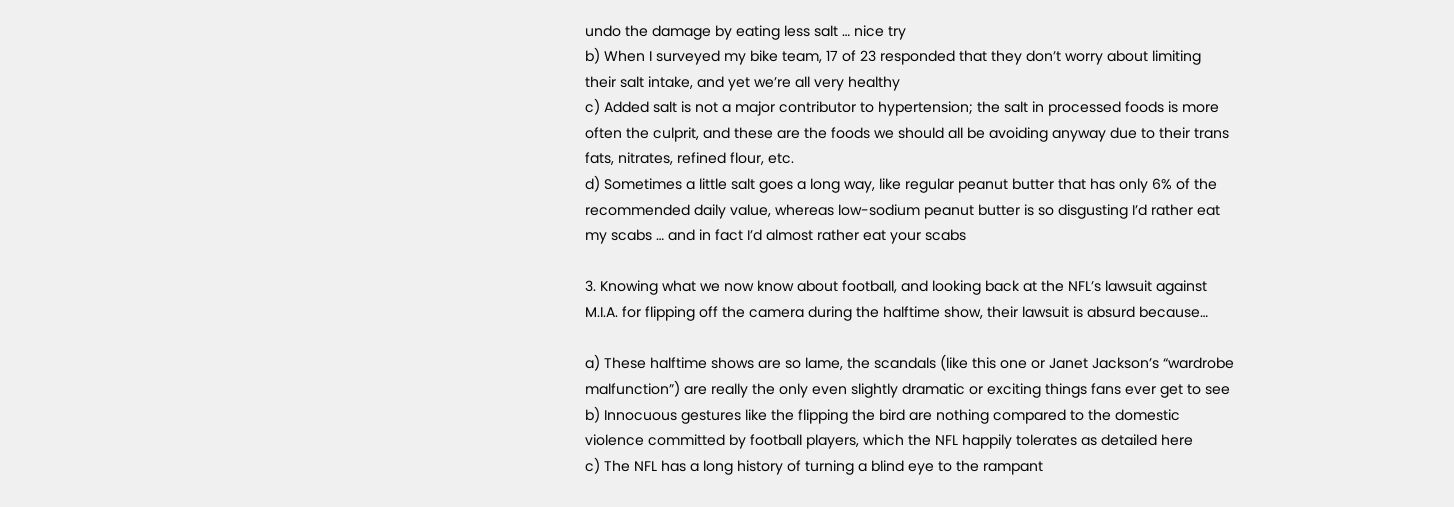undo the damage by eating less salt … nice try
b) When I surveyed my bike team, 17 of 23 responded that they don’t worry about limiting their salt intake, and yet we’re all very healthy
c) Added salt is not a major contributor to hypertension; the salt in processed foods is more often the culprit, and these are the foods we should all be avoiding anyway due to their trans fats, nitrates, refined flour, etc.
d) Sometimes a little salt goes a long way, like regular peanut butter that has only 6% of the recommended daily value, whereas low-sodium peanut butter is so disgusting I’d rather eat my scabs … and in fact I’d almost rather eat your scabs

3. Knowing what we now know about football, and looking back at the NFL’s lawsuit against M.I.A. for flipping off the camera during the halftime show, their lawsuit is absurd because…

a) These halftime shows are so lame, the scandals (like this one or Janet Jackson’s “wardrobe malfunction”) are really the only even slightly dramatic or exciting things fans ever get to see
b) Innocuous gestures like the flipping the bird are nothing compared to the domestic violence committed by football players, which the NFL happily tolerates as detailed here
c) The NFL has a long history of turning a blind eye to the rampant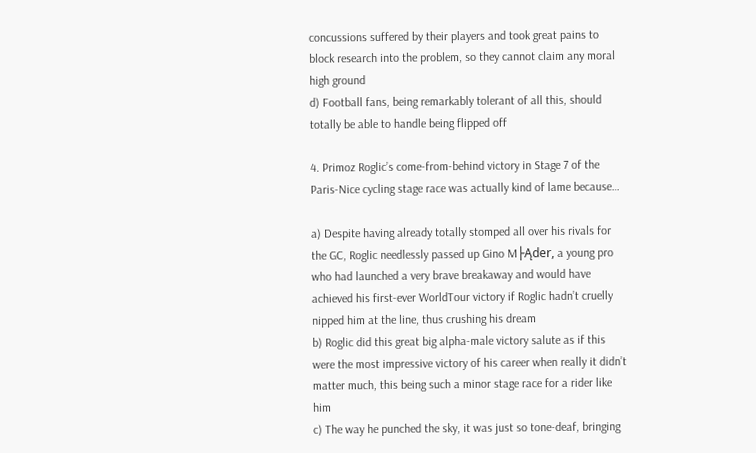concussions suffered by their players and took great pains to block research into the problem, so they cannot claim any moral high ground
d) Football fans, being remarkably tolerant of all this, should totally be able to handle being flipped off

4. Primoz Roglic’s come-from-behind victory in Stage 7 of the Paris-Nice cycling stage race was actually kind of lame because…

a) Despite having already totally stomped all over his rivals for the GC, Roglic needlessly passed up Gino M├Ąder, a young pro who had launched a very brave breakaway and would have achieved his first-ever WorldTour victory if Roglic hadn’t cruelly nipped him at the line, thus crushing his dream
b) Roglic did this great big alpha-male victory salute as if this were the most impressive victory of his career when really it didn’t matter much, this being such a minor stage race for a rider like him
c) The way he punched the sky, it was just so tone-deaf, bringing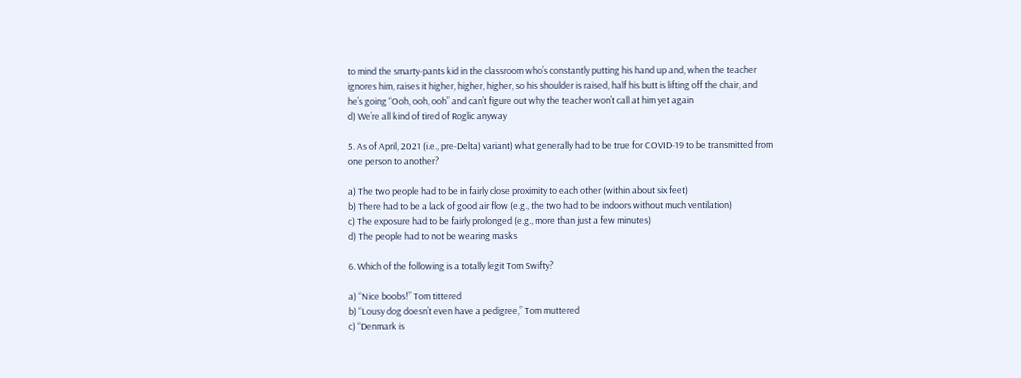to mind the smarty-pants kid in the classroom who’s constantly putting his hand up and, when the teacher ignores him, raises it higher, higher, higher, so his shoulder is raised, half his butt is lifting off the chair, and he’s going “Ooh, ooh, ooh” and can’t figure out why the teacher won’t call at him yet again
d) We’re all kind of tired of Roglic anyway

5. As of April, 2021 (i.e., pre-Delta) variant) what generally had to be true for COVID-19 to be transmitted from one person to another?

a) The two people had to be in fairly close proximity to each other (within about six feet)
b) There had to be a lack of good air flow (e.g., the two had to be indoors without much ventilation)
c) The exposure had to be fairly prolonged (e.g., more than just a few minutes)
d) The people had to not be wearing masks

6. Which of the following is a totally legit Tom Swifty?

a) “Nice boobs!” Tom tittered
b) “Lousy dog doesn’t even have a pedigree,” Tom muttered
c) “Denmark is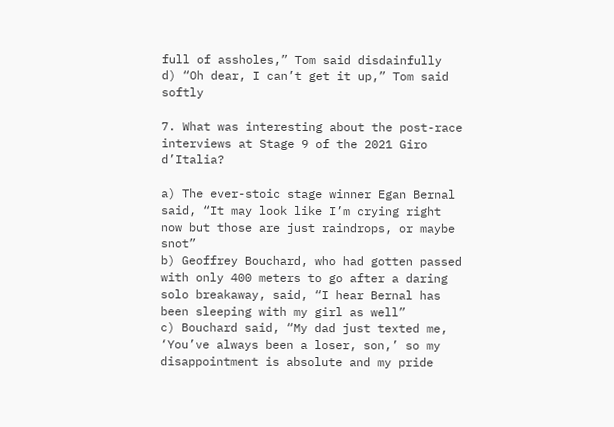full of assholes,” Tom said disdainfully
d) “Oh dear, I can’t get it up,” Tom said softly

7. What was interesting about the post-race interviews at Stage 9 of the 2021 Giro d’Italia?

a) The ever-stoic stage winner Egan Bernal said, “It may look like I’m crying right now but those are just raindrops, or maybe snot”
b) Geoffrey Bouchard, who had gotten passed with only 400 meters to go after a daring solo breakaway, said, “I hear Bernal has been sleeping with my girl as well”
c) Bouchard said, “My dad just texted me, ‘You’ve always been a loser, son,’ so my disappointment is absolute and my pride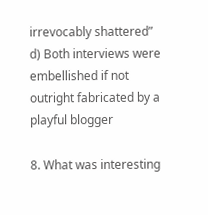irrevocably shattered”
d) Both interviews were embellished if not outright fabricated by a playful blogger

8. What was interesting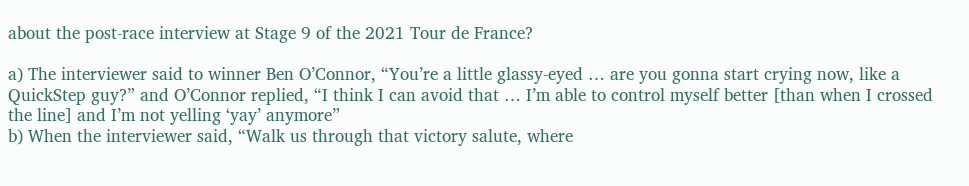about the post-race interview at Stage 9 of the 2021 Tour de France?

a) The interviewer said to winner Ben O’Connor, “You’re a little glassy-eyed … are you gonna start crying now, like a QuickStep guy?” and O’Connor replied, “I think I can avoid that … I’m able to control myself better [than when I crossed the line] and I’m not yelling ‘yay’ anymore”
b) When the interviewer said, “Walk us through that victory salute, where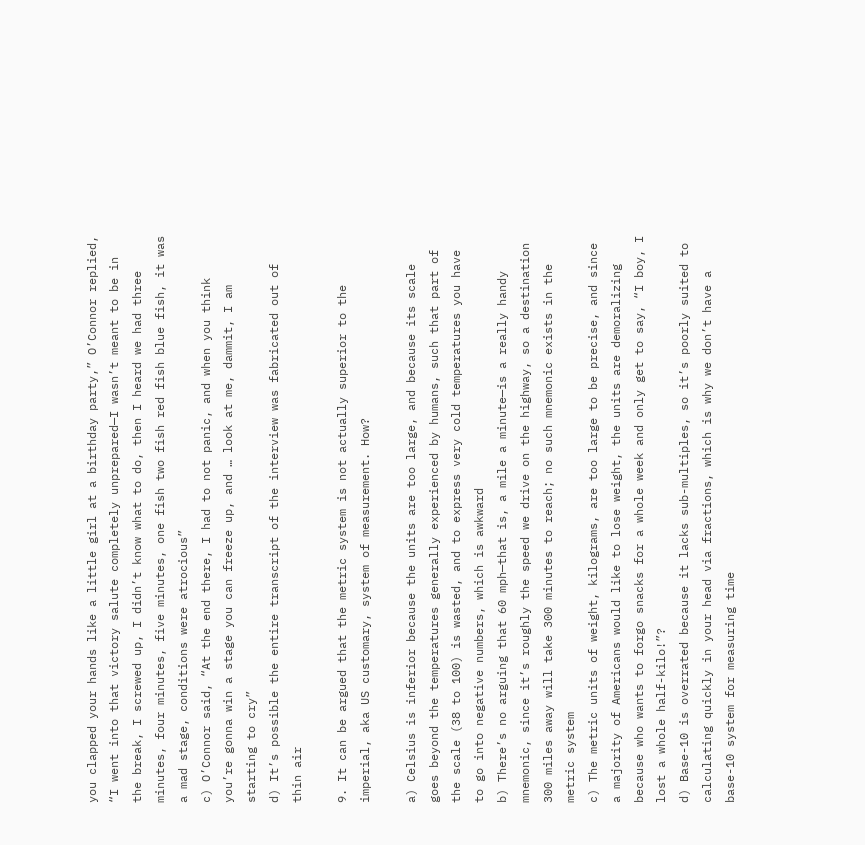you clapped your hands like a little girl at a birthday party,” O’Connor replied, “I went into that victory salute completely unprepared—I wasn’t meant to be in the break, I screwed up, I didn’t know what to do, then I heard we had three minutes, four minutes, five minutes, one fish two fish red fish blue fish, it was a mad stage, conditions were atrocious”
c) O’Connor said, “At the end there, I had to not panic, and when you think you’re gonna win a stage you can freeze up, and … look at me, dammit, I am starting to cry”
d) It’s possible the entire transcript of the interview was fabricated out of thin air

9. It can be argued that the metric system is not actually superior to the imperial, aka US customary, system of measurement. How?

a) Celsius is inferior because the units are too large, and because its scale goes beyond the temperatures generally experienced by humans, such that part of the scale (38 to 100) is wasted, and to express very cold temperatures you have to go into negative numbers, which is awkward
b) There’s no arguing that 60 mph—that is, a mile a minute—is a really handy mnemonic, since it’s roughly the speed we drive on the highway, so a destination 300 miles away will take 300 minutes to reach; no such mnemonic exists in the metric system
c) The metric units of weight, kilograms, are too large to be precise, and since a majority of Americans would like to lose weight, the units are demoralizing because who wants to forgo snacks for a whole week and only get to say, “I boy, I lost a whole half-kilo!”?
d) Base-10 is overrated because it lacks sub-multiples, so it’s poorly suited to calculating quickly in your head via fractions, which is why we don’t have a base-10 system for measuring time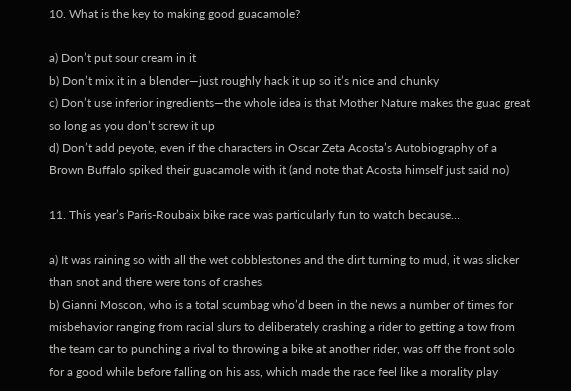10. What is the key to making good guacamole?

a) Don’t put sour cream in it
b) Don’t mix it in a blender—just roughly hack it up so it’s nice and chunky
c) Don’t use inferior ingredients—the whole idea is that Mother Nature makes the guac great so long as you don’t screw it up
d) Don’t add peyote, even if the characters in Oscar Zeta Acosta’s Autobiography of a Brown Buffalo spiked their guacamole with it (and note that Acosta himself just said no)

11. This year’s Paris-Roubaix bike race was particularly fun to watch because…

a) It was raining so with all the wet cobblestones and the dirt turning to mud, it was slicker than snot and there were tons of crashes
b) Gianni Moscon, who is a total scumbag who’d been in the news a number of times for misbehavior ranging from racial slurs to deliberately crashing a rider to getting a tow from the team car to punching a rival to throwing a bike at another rider, was off the front solo for a good while before falling on his ass, which made the race feel like a morality play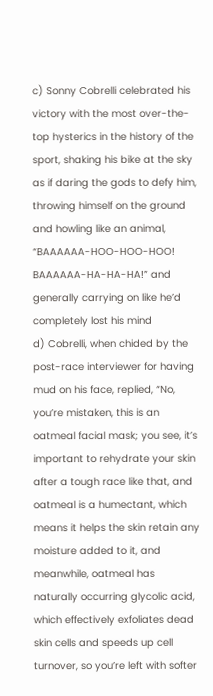c) Sonny Cobrelli celebrated his victory with the most over-the-top hysterics in the history of the sport, shaking his bike at the sky as if daring the gods to defy him, throwing himself on the ground and howling like an animal, “BAAAAAA-HOO-HOO-HOO! BAAAAAA-HA-HA-HA!” and generally carrying on like he’d completely lost his mind
d) Cobrelli, when chided by the post-race interviewer for having mud on his face, replied, “No, you’re mistaken, this is an oatmeal facial mask; you see, it’s important to rehydrate your skin after a tough race like that, and oatmeal is a humectant, which means it helps the skin retain any moisture added to it, and meanwhile, oatmeal has naturally occurring glycolic acid, which effectively exfoliates dead skin cells and speeds up cell turnover, so you’re left with softer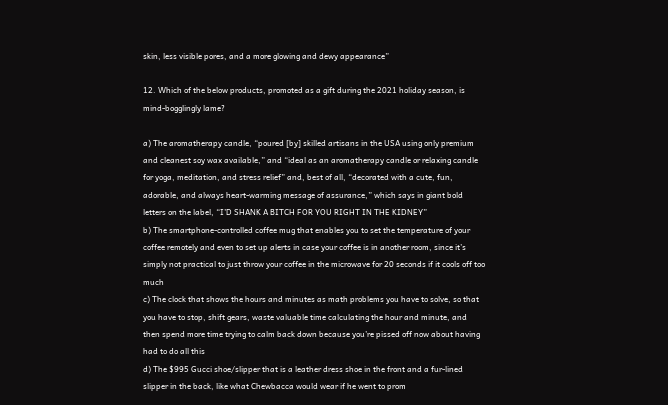skin, less visible pores, and a more glowing and dewy appearance”

12. Which of the below products, promoted as a gift during the 2021 holiday season, is mind-bogglingly lame?

a) The aromatherapy candle, “poured [by] skilled artisans in the USA using only premium and cleanest soy wax available,” and “ideal as an aromatherapy candle or relaxing candle for yoga, meditation, and stress relief” and, best of all, “decorated with a cute, fun, adorable, and always heart-warming message of assurance,” which says in giant bold letters on the label, “I’D SHANK A BITCH FOR YOU RIGHT IN THE KIDNEY”
b) The smartphone-controlled coffee mug that enables you to set the temperature of your coffee remotely and even to set up alerts in case your coffee is in another room, since it’s simply not practical to just throw your coffee in the microwave for 20 seconds if it cools off too much
c) The clock that shows the hours and minutes as math problems you have to solve, so that you have to stop, shift gears, waste valuable time calculating the hour and minute, and then spend more time trying to calm back down because you’re pissed off now about having had to do all this
d) The $995 Gucci shoe/slipper that is a leather dress shoe in the front and a fur-lined slipper in the back, like what Chewbacca would wear if he went to prom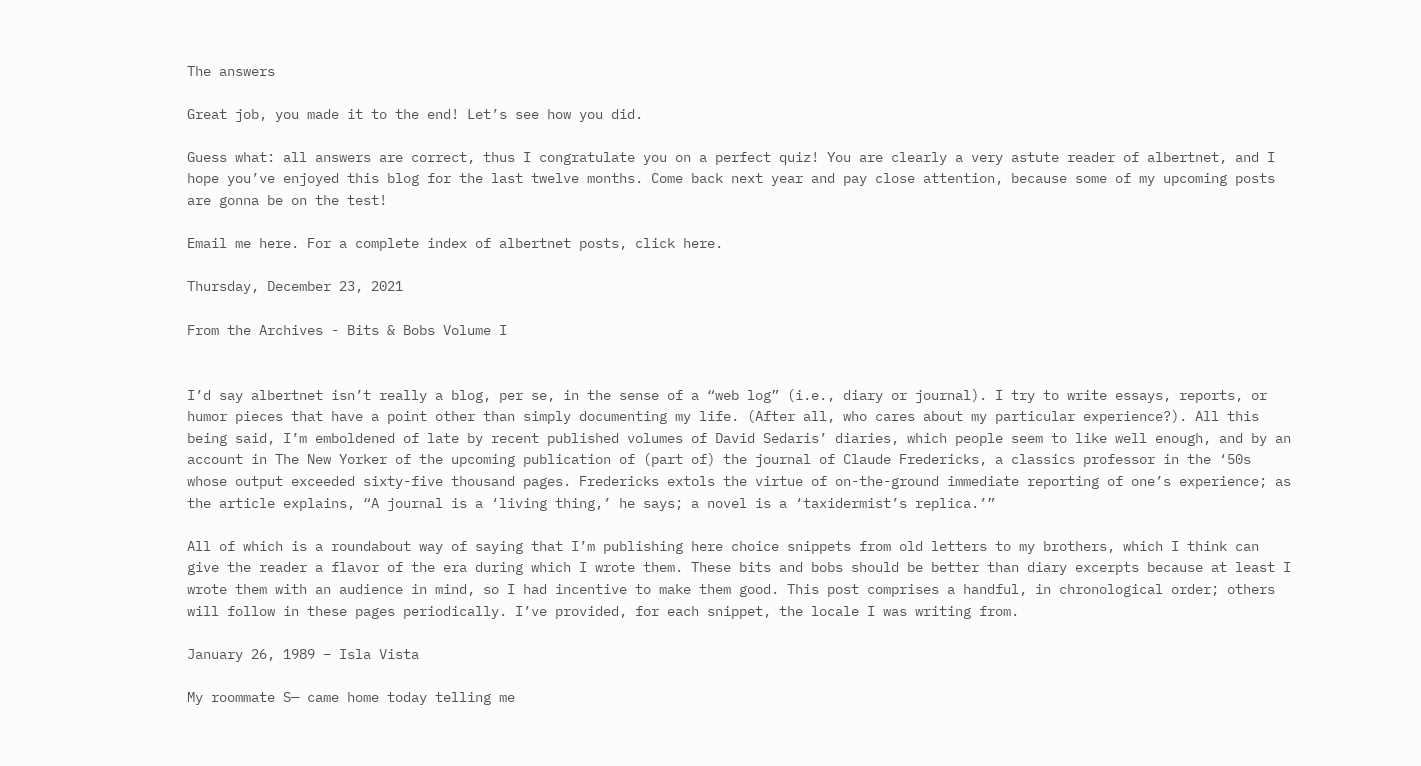The answers

Great job, you made it to the end! Let’s see how you did.

Guess what: all answers are correct, thus I congratulate you on a perfect quiz! You are clearly a very astute reader of albertnet, and I hope you’ve enjoyed this blog for the last twelve months. Come back next year and pay close attention, because some of my upcoming posts are gonna be on the test!

Email me here. For a complete index of albertnet posts, click here.

Thursday, December 23, 2021

From the Archives - Bits & Bobs Volume I


I’d say albertnet isn’t really a blog, per se, in the sense of a “web log” (i.e., diary or journal). I try to write essays, reports, or humor pieces that have a point other than simply documenting my life. (After all, who cares about my particular experience?). All this being said, I’m emboldened of late by recent published volumes of David Sedaris’ diaries, which people seem to like well enough, and by an account in The New Yorker of the upcoming publication of (part of) the journal of Claude Fredericks, a classics professor in the ‘50s whose output exceeded sixty-five thousand pages. Fredericks extols the virtue of on-the-ground immediate reporting of one’s experience; as the article explains, “A journal is a ‘living thing,’ he says; a novel is a ‘taxidermist’s replica.’”

All of which is a roundabout way of saying that I’m publishing here choice snippets from old letters to my brothers, which I think can give the reader a flavor of the era during which I wrote them. These bits and bobs should be better than diary excerpts because at least I wrote them with an audience in mind, so I had incentive to make them good. This post comprises a handful, in chronological order; others will follow in these pages periodically. I’ve provided, for each snippet, the locale I was writing from.

January 26, 1989 – Isla Vista

My roommate S— came home today telling me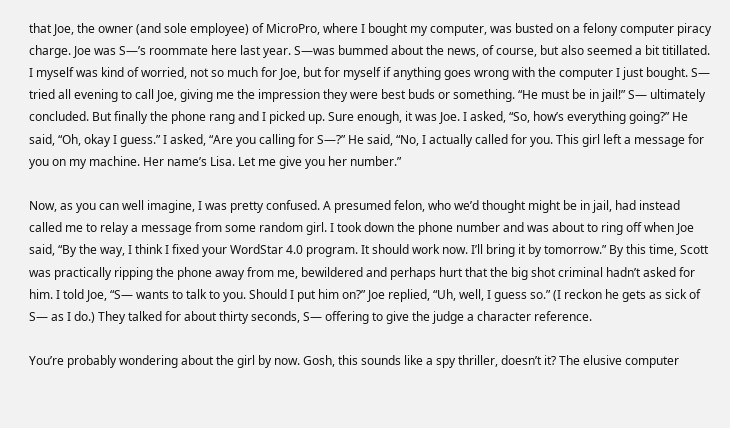that Joe, the owner (and sole employee) of MicroPro, where I bought my computer, was busted on a felony computer piracy charge. Joe was S—’s roommate here last year. S—was bummed about the news, of course, but also seemed a bit titillated. I myself was kind of worried, not so much for Joe, but for myself if anything goes wrong with the computer I just bought. S— tried all evening to call Joe, giving me the impression they were best buds or something. “He must be in jail!” S— ultimately concluded. But finally the phone rang and I picked up. Sure enough, it was Joe. I asked, “So, how’s everything going?” He said, “Oh, okay I guess.” I asked, “Are you calling for S—?” He said, “No, I actually called for you. This girl left a message for you on my machine. Her name’s Lisa. Let me give you her number.”

Now, as you can well imagine, I was pretty confused. A presumed felon, who we’d thought might be in jail, had instead called me to relay a message from some random girl. I took down the phone number and was about to ring off when Joe said, “By the way, I think I fixed your WordStar 4.0 program. It should work now. I’ll bring it by tomorrow.” By this time, Scott was practically ripping the phone away from me, bewildered and perhaps hurt that the big shot criminal hadn’t asked for him. I told Joe, “S— wants to talk to you. Should I put him on?” Joe replied, “Uh, well, I guess so.” (I reckon he gets as sick of S— as I do.) They talked for about thirty seconds, S— offering to give the judge a character reference.

You’re probably wondering about the girl by now. Gosh, this sounds like a spy thriller, doesn’t it? The elusive computer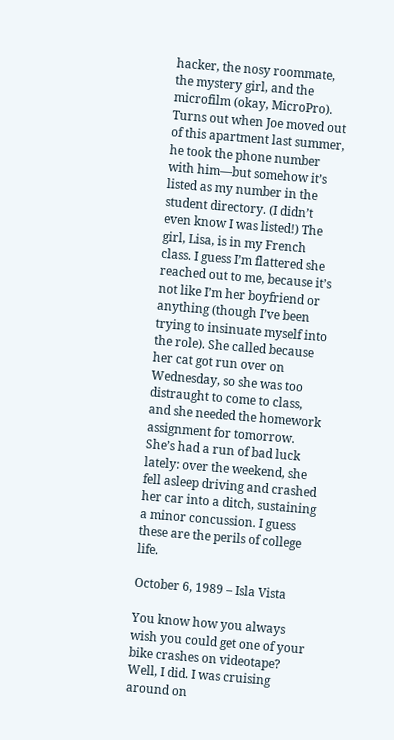hacker, the nosy roommate, the mystery girl, and the microfilm (okay, MicroPro). Turns out when Joe moved out of this apartment last summer, he took the phone number with him—but somehow it’s listed as my number in the student directory. (I didn’t even know I was listed!) The girl, Lisa, is in my French class. I guess I’m flattered she reached out to me, because it’s not like I’m her boyfriend or anything (though I’ve been trying to insinuate myself into the role). She called because her cat got run over on Wednesday, so she was too distraught to come to class, and she needed the homework assignment for tomorrow. She’s had a run of bad luck lately: over the weekend, she fell asleep driving and crashed her car into a ditch, sustaining a minor concussion. I guess these are the perils of college life.

October 6, 1989 – Isla Vista

You know how you always wish you could get one of your bike crashes on videotape? Well, I did. I was cruising around on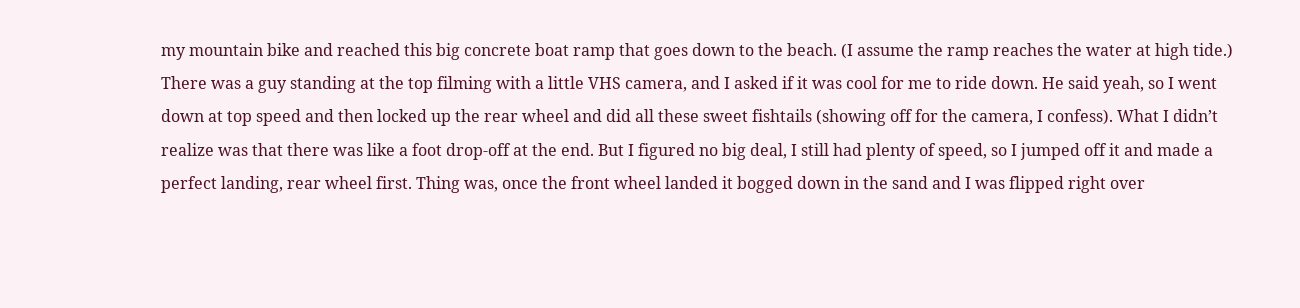my mountain bike and reached this big concrete boat ramp that goes down to the beach. (I assume the ramp reaches the water at high tide.) There was a guy standing at the top filming with a little VHS camera, and I asked if it was cool for me to ride down. He said yeah, so I went down at top speed and then locked up the rear wheel and did all these sweet fishtails (showing off for the camera, I confess). What I didn’t realize was that there was like a foot drop-off at the end. But I figured no big deal, I still had plenty of speed, so I jumped off it and made a perfect landing, rear wheel first. Thing was, once the front wheel landed it bogged down in the sand and I was flipped right over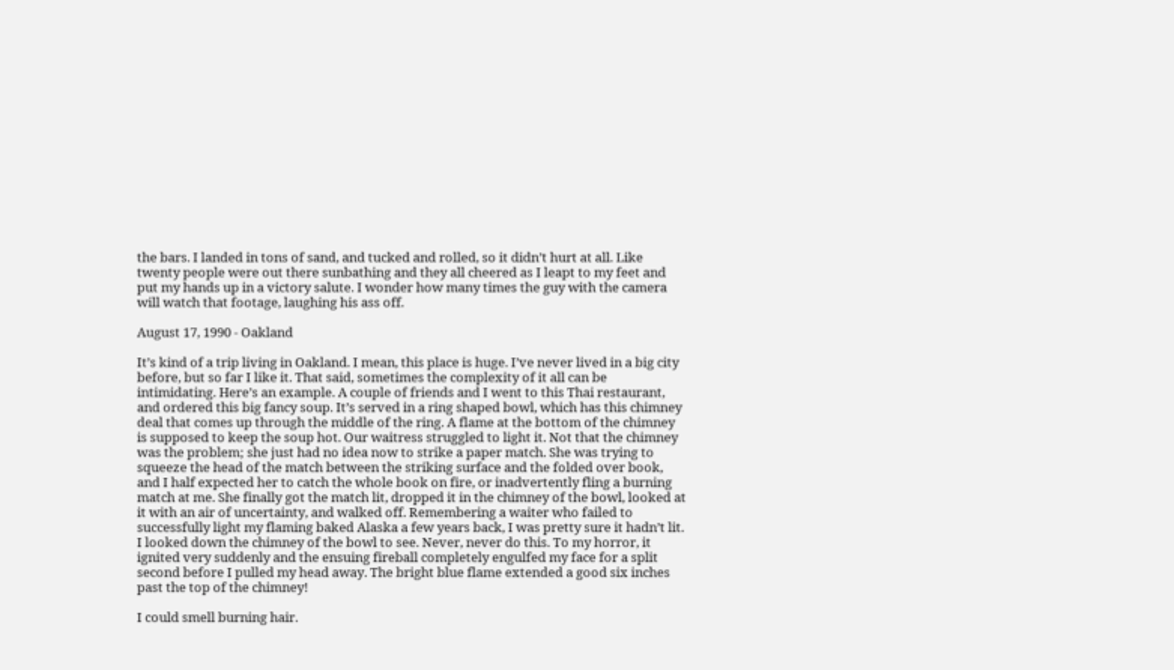the bars. I landed in tons of sand, and tucked and rolled, so it didn’t hurt at all. Like twenty people were out there sunbathing and they all cheered as I leapt to my feet and put my hands up in a victory salute. I wonder how many times the guy with the camera will watch that footage, laughing his ass off.

August 17, 1990 - Oakland

It’s kind of a trip living in Oakland. I mean, this place is huge. I’ve never lived in a big city before, but so far I like it. That said, sometimes the complexity of it all can be intimidating. Here’s an example. A couple of friends and I went to this Thai restaurant, and ordered this big fancy soup. It’s served in a ring shaped bowl, which has this chimney deal that comes up through the middle of the ring. A flame at the bottom of the chimney is supposed to keep the soup hot. Our waitress struggled to light it. Not that the chimney was the problem; she just had no idea now to strike a paper match. She was trying to squeeze the head of the match between the striking surface and the folded over book, and I half expected her to catch the whole book on fire, or inadvertently fling a burning match at me. She finally got the match lit, dropped it in the chimney of the bowl, looked at it with an air of uncertainty, and walked off. Remembering a waiter who failed to successfully light my flaming baked Alaska a few years back, I was pretty sure it hadn’t lit. I looked down the chimney of the bowl to see. Never, never do this. To my horror, it ignited very suddenly and the ensuing fireball completely engulfed my face for a split second before I pulled my head away. The bright blue flame extended a good six inches past the top of the chimney!

I could smell burning hair.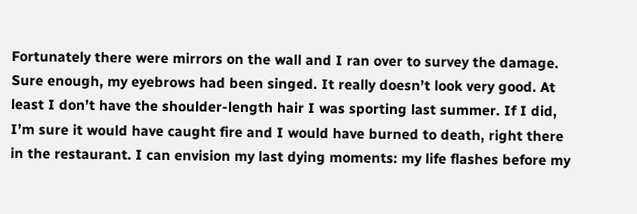Fortunately there were mirrors on the wall and I ran over to survey the damage. Sure enough, my eyebrows had been singed. It really doesn’t look very good. At least I don’t have the shoulder-length hair I was sporting last summer. If I did, I’m sure it would have caught fire and I would have burned to death, right there in the restaurant. I can envision my last dying moments: my life flashes before my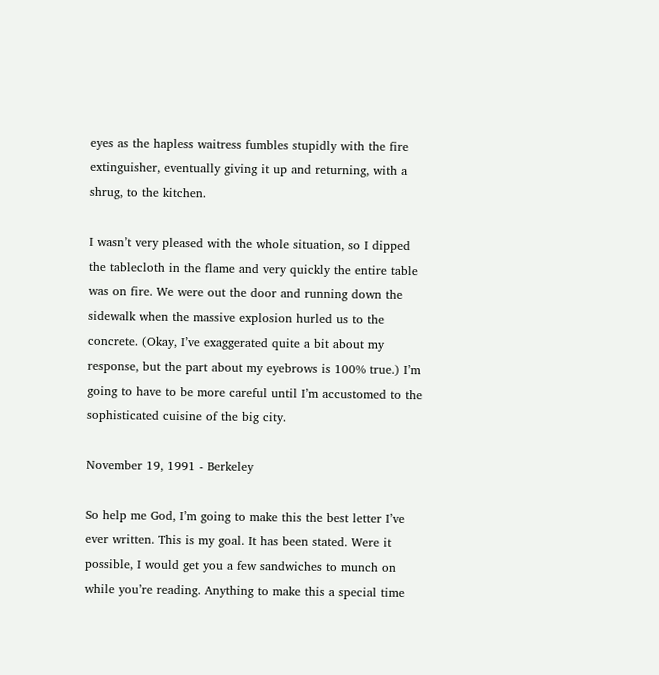eyes as the hapless waitress fumbles stupidly with the fire extinguisher, eventually giving it up and returning, with a shrug, to the kitchen.

I wasn’t very pleased with the whole situation, so I dipped the tablecloth in the flame and very quickly the entire table was on fire. We were out the door and running down the sidewalk when the massive explosion hurled us to the concrete. (Okay, I’ve exaggerated quite a bit about my response, but the part about my eyebrows is 100% true.) I’m going to have to be more careful until I’m accustomed to the sophisticated cuisine of the big city.

November 19, 1991 - Berkeley

So help me God, I’m going to make this the best letter I’ve ever written. This is my goal. It has been stated. Were it possible, I would get you a few sandwiches to munch on while you’re reading. Anything to make this a special time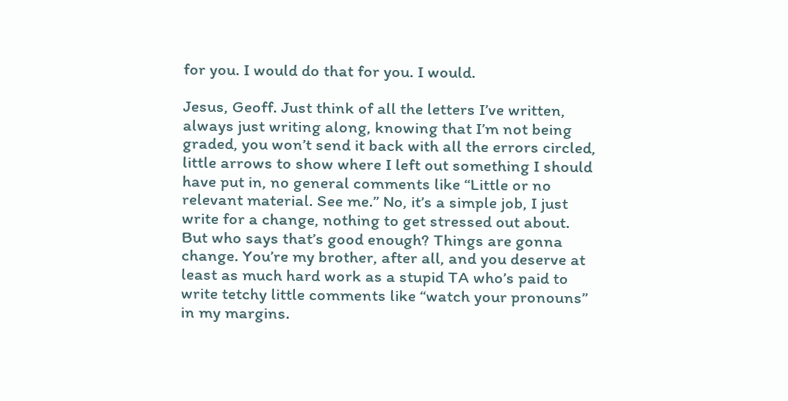for you. I would do that for you. I would.

Jesus, Geoff. Just think of all the letters I’ve written, always just writing along, knowing that I’m not being graded, you won’t send it back with all the errors circled, little arrows to show where I left out something I should have put in, no general comments like “Little or no relevant material. See me.” No, it’s a simple job, I just write for a change, nothing to get stressed out about. But who says that’s good enough? Things are gonna change. You’re my brother, after all, and you deserve at least as much hard work as a stupid TA who’s paid to write tetchy little comments like “watch your pronouns” in my margins.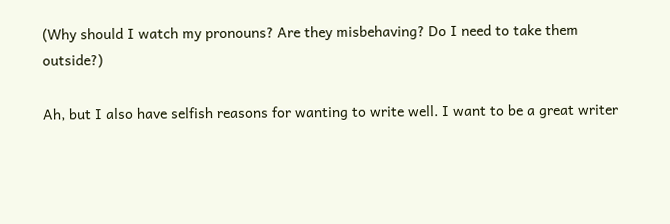(Why should I watch my pronouns? Are they misbehaving? Do I need to take them outside?)

Ah, but I also have selfish reasons for wanting to write well. I want to be a great writer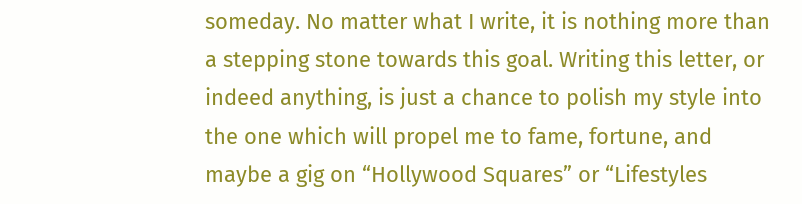someday. No matter what I write, it is nothing more than a stepping stone towards this goal. Writing this letter, or indeed anything, is just a chance to polish my style into the one which will propel me to fame, fortune, and maybe a gig on “Hollywood Squares” or “Lifestyles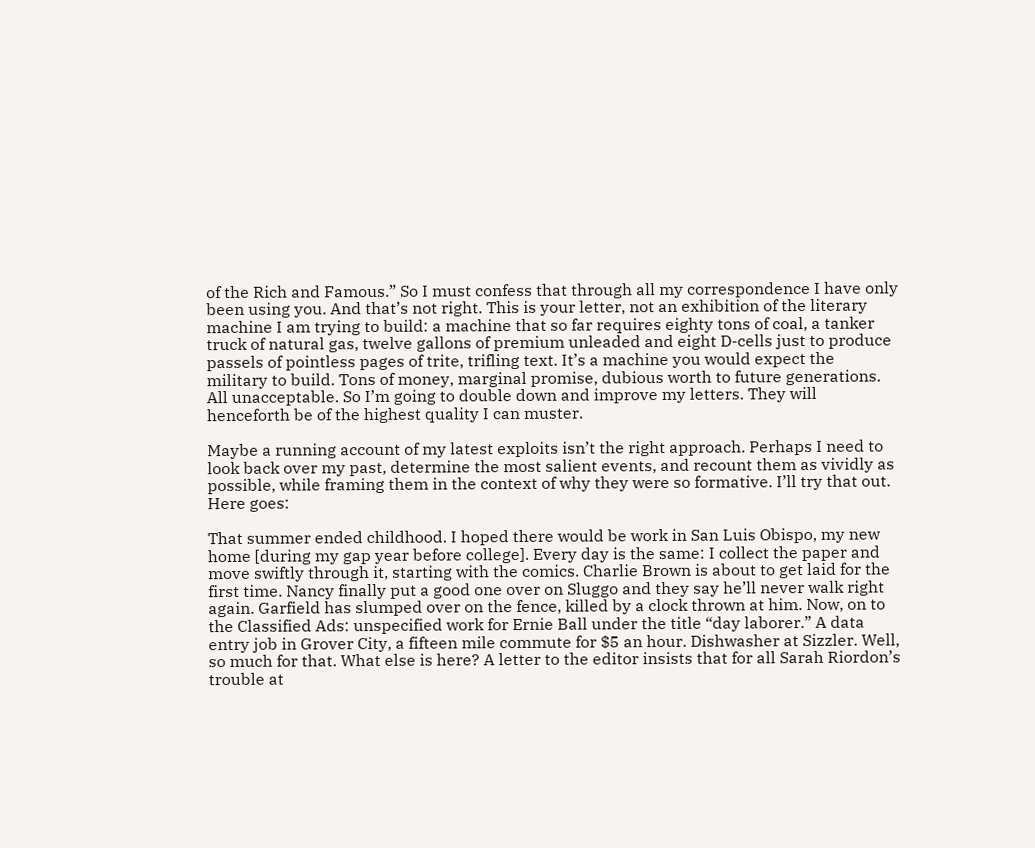of the Rich and Famous.” So I must confess that through all my correspondence I have only been using you. And that’s not right. This is your letter, not an exhibition of the literary machine I am trying to build: a machine that so far requires eighty tons of coal, a tanker truck of natural gas, twelve gallons of premium unleaded and eight D-cells just to produce passels of pointless pages of trite, trifling text. It’s a machine you would expect the military to build. Tons of money, marginal promise, dubious worth to future generations. All unacceptable. So I’m going to double down and improve my letters. They will henceforth be of the highest quality I can muster.

Maybe a running account of my latest exploits isn’t the right approach. Perhaps I need to look back over my past, determine the most salient events, and recount them as vividly as possible, while framing them in the context of why they were so formative. I’ll try that out. Here goes:

That summer ended childhood. I hoped there would be work in San Luis Obispo, my new home [during my gap year before college]. Every day is the same: I collect the paper and move swiftly through it, starting with the comics. Charlie Brown is about to get laid for the first time. Nancy finally put a good one over on Sluggo and they say he’ll never walk right again. Garfield has slumped over on the fence, killed by a clock thrown at him. Now, on to the Classified Ads: unspecified work for Ernie Ball under the title “day laborer.” A data entry job in Grover City, a fifteen mile commute for $5 an hour. Dishwasher at Sizzler. Well, so much for that. What else is here? A letter to the editor insists that for all Sarah Riordon’s trouble at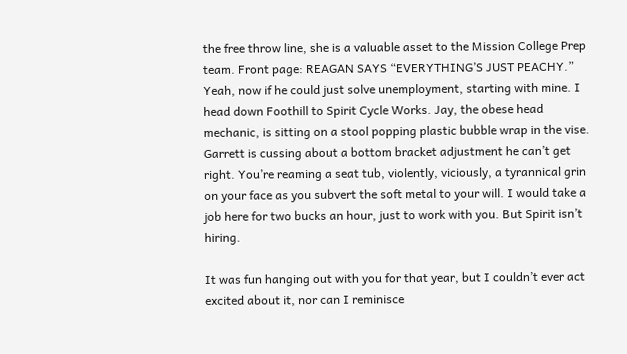the free throw line, she is a valuable asset to the Mission College Prep team. Front page: REAGAN SAYS “EVERYTHING’S JUST PEACHY.” Yeah, now if he could just solve unemployment, starting with mine. I head down Foothill to Spirit Cycle Works. Jay, the obese head mechanic, is sitting on a stool popping plastic bubble wrap in the vise. Garrett is cussing about a bottom bracket adjustment he can’t get right. You’re reaming a seat tub, violently, viciously, a tyrannical grin on your face as you subvert the soft metal to your will. I would take a job here for two bucks an hour, just to work with you. But Spirit isn’t hiring.

It was fun hanging out with you for that year, but I couldn’t ever act excited about it, nor can I reminisce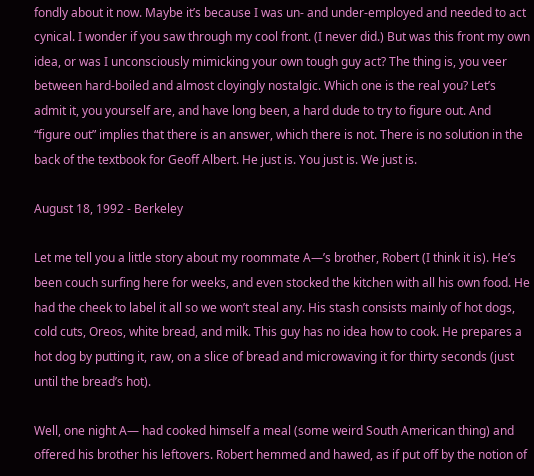fondly about it now. Maybe it’s because I was un- and under-employed and needed to act cynical. I wonder if you saw through my cool front. (I never did.) But was this front my own idea, or was I unconsciously mimicking your own tough guy act? The thing is, you veer between hard-boiled and almost cloyingly nostalgic. Which one is the real you? Let’s admit it, you yourself are, and have long been, a hard dude to try to figure out. And “figure out” implies that there is an answer, which there is not. There is no solution in the back of the textbook for Geoff Albert. He just is. You just is. We just is.

August 18, 1992 - Berkeley

Let me tell you a little story about my roommate A—’s brother, Robert (I think it is). He’s been couch surfing here for weeks, and even stocked the kitchen with all his own food. He had the cheek to label it all so we won’t steal any. His stash consists mainly of hot dogs, cold cuts, Oreos, white bread, and milk. This guy has no idea how to cook. He prepares a hot dog by putting it, raw, on a slice of bread and microwaving it for thirty seconds (just until the bread’s hot).

Well, one night A— had cooked himself a meal (some weird South American thing) and offered his brother his leftovers. Robert hemmed and hawed, as if put off by the notion of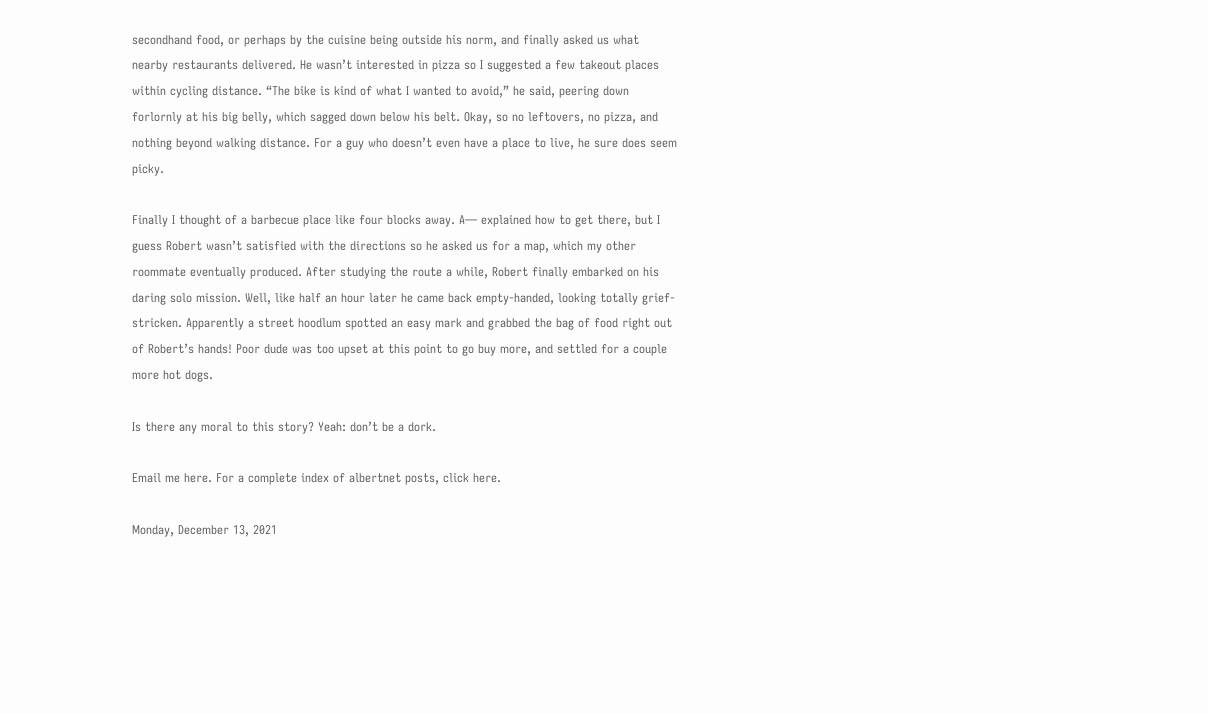secondhand food, or perhaps by the cuisine being outside his norm, and finally asked us what nearby restaurants delivered. He wasn’t interested in pizza so I suggested a few takeout places within cycling distance. “The bike is kind of what I wanted to avoid,” he said, peering down forlornly at his big belly, which sagged down below his belt. Okay, so no leftovers, no pizza, and nothing beyond walking distance. For a guy who doesn’t even have a place to live, he sure does seem picky.

Finally I thought of a barbecue place like four blocks away. A— explained how to get there, but I guess Robert wasn’t satisfied with the directions so he asked us for a map, which my other roommate eventually produced. After studying the route a while, Robert finally embarked on his daring solo mission. Well, like half an hour later he came back empty-handed, looking totally grief-stricken. Apparently a street hoodlum spotted an easy mark and grabbed the bag of food right out of Robert’s hands! Poor dude was too upset at this point to go buy more, and settled for a couple more hot dogs.

Is there any moral to this story? Yeah: don’t be a dork.

Email me here. For a complete index of albertnet posts, click here.

Monday, December 13, 2021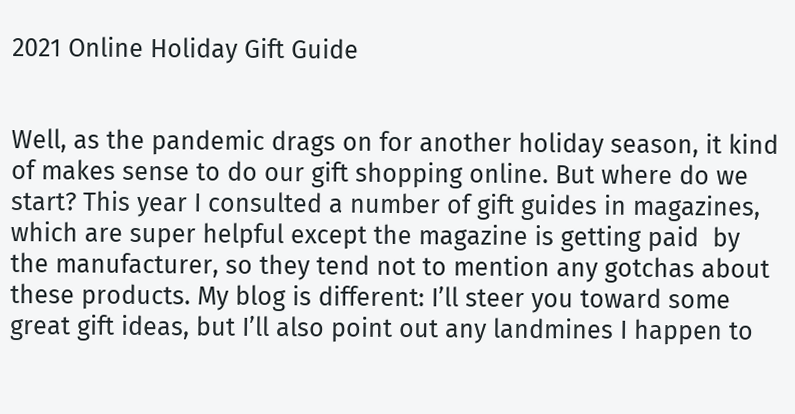2021 Online Holiday Gift Guide


Well, as the pandemic drags on for another holiday season, it kind of makes sense to do our gift shopping online. But where do we start? This year I consulted a number of gift guides in magazines, which are super helpful except the magazine is getting paid  by the manufacturer, so they tend not to mention any gotchas about these products. My blog is different: I’ll steer you toward some great gift ideas, but I’ll also point out any landmines I happen to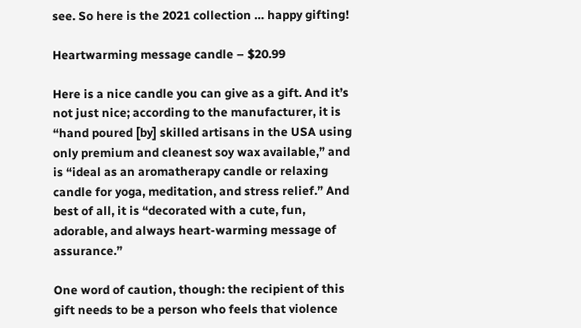see. So here is the 2021 collection … happy gifting!

Heartwarming message candle – $20.99

Here is a nice candle you can give as a gift. And it’s not just nice; according to the manufacturer, it is “hand poured [by] skilled artisans in the USA using only premium and cleanest soy wax available,” and is “ideal as an aromatherapy candle or relaxing candle for yoga, meditation, and stress relief.” And best of all, it is “decorated with a cute, fun, adorable, and always heart-warming message of assurance.”

One word of caution, though: the recipient of this gift needs to be a person who feels that violence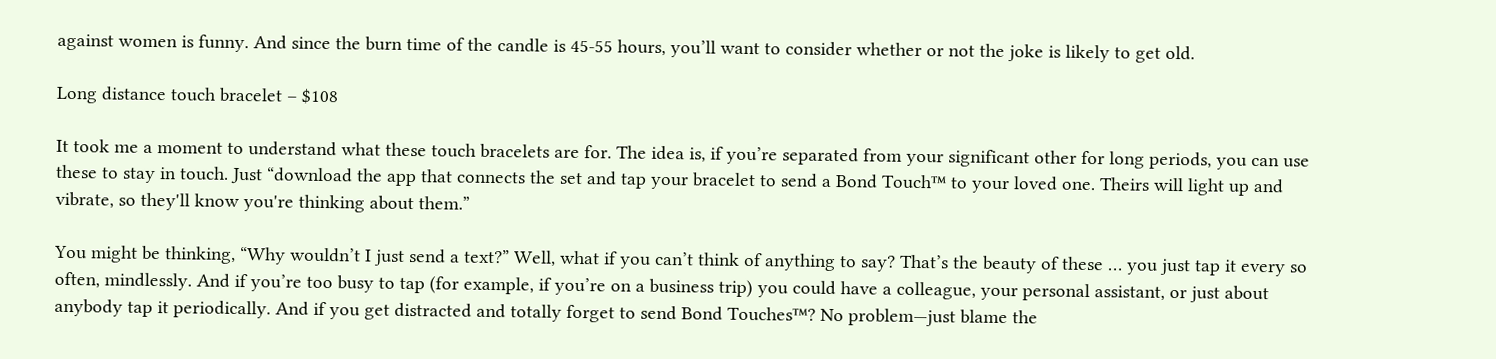against women is funny. And since the burn time of the candle is 45-55 hours, you’ll want to consider whether or not the joke is likely to get old.

Long distance touch bracelet – $108

It took me a moment to understand what these touch bracelets are for. The idea is, if you’re separated from your significant other for long periods, you can use these to stay in touch. Just “download the app that connects the set and tap your bracelet to send a Bond Touch™ to your loved one. Theirs will light up and vibrate, so they'll know you're thinking about them.”

You might be thinking, “Why wouldn’t I just send a text?” Well, what if you can’t think of anything to say? That’s the beauty of these … you just tap it every so often, mindlessly. And if you’re too busy to tap (for example, if you’re on a business trip) you could have a colleague, your personal assistant, or just about anybody tap it periodically. And if you get distracted and totally forget to send Bond Touches™? No problem—just blame the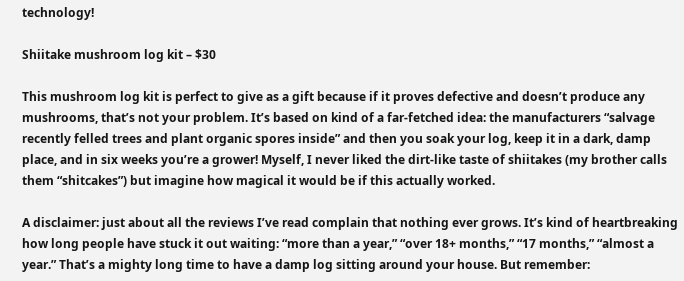technology!

Shiitake mushroom log kit – $30

This mushroom log kit is perfect to give as a gift because if it proves defective and doesn’t produce any mushrooms, that’s not your problem. It’s based on kind of a far-fetched idea: the manufacturers “salvage recently felled trees and plant organic spores inside” and then you soak your log, keep it in a dark, damp place, and in six weeks you’re a grower! Myself, I never liked the dirt-like taste of shiitakes (my brother calls them “shitcakes”) but imagine how magical it would be if this actually worked.

A disclaimer: just about all the reviews I’ve read complain that nothing ever grows. It’s kind of heartbreaking how long people have stuck it out waiting: “more than a year,” “over 18+ months,” “17 months,” “almost a year.” That’s a mighty long time to have a damp log sitting around your house. But remember: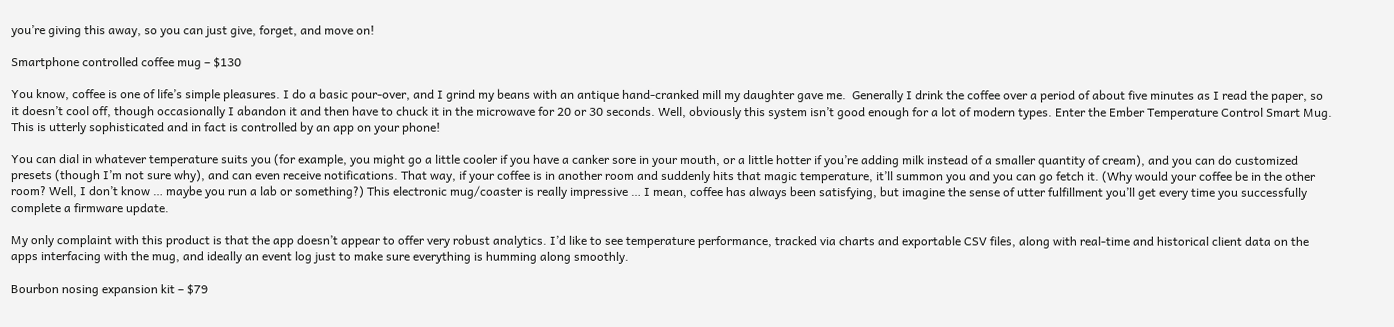you’re giving this away, so you can just give, forget, and move on!

Smartphone controlled coffee mug – $130

You know, coffee is one of life’s simple pleasures. I do a basic pour-over, and I grind my beans with an antique hand-cranked mill my daughter gave me.  Generally I drink the coffee over a period of about five minutes as I read the paper, so it doesn’t cool off, though occasionally I abandon it and then have to chuck it in the microwave for 20 or 30 seconds. Well, obviously this system isn’t good enough for a lot of modern types. Enter the Ember Temperature Control Smart Mug. This is utterly sophisticated and in fact is controlled by an app on your phone!

You can dial in whatever temperature suits you (for example, you might go a little cooler if you have a canker sore in your mouth, or a little hotter if you’re adding milk instead of a smaller quantity of cream), and you can do customized presets (though I’m not sure why), and can even receive notifications. That way, if your coffee is in another room and suddenly hits that magic temperature, it’ll summon you and you can go fetch it. (Why would your coffee be in the other room? Well, I don’t know … maybe you run a lab or something?) This electronic mug/coaster is really impressive … I mean, coffee has always been satisfying, but imagine the sense of utter fulfillment you’ll get every time you successfully complete a firmware update.

My only complaint with this product is that the app doesn’t appear to offer very robust analytics. I’d like to see temperature performance, tracked via charts and exportable CSV files, along with real-time and historical client data on the apps interfacing with the mug, and ideally an event log just to make sure everything is humming along smoothly.

Bourbon nosing expansion kit – $79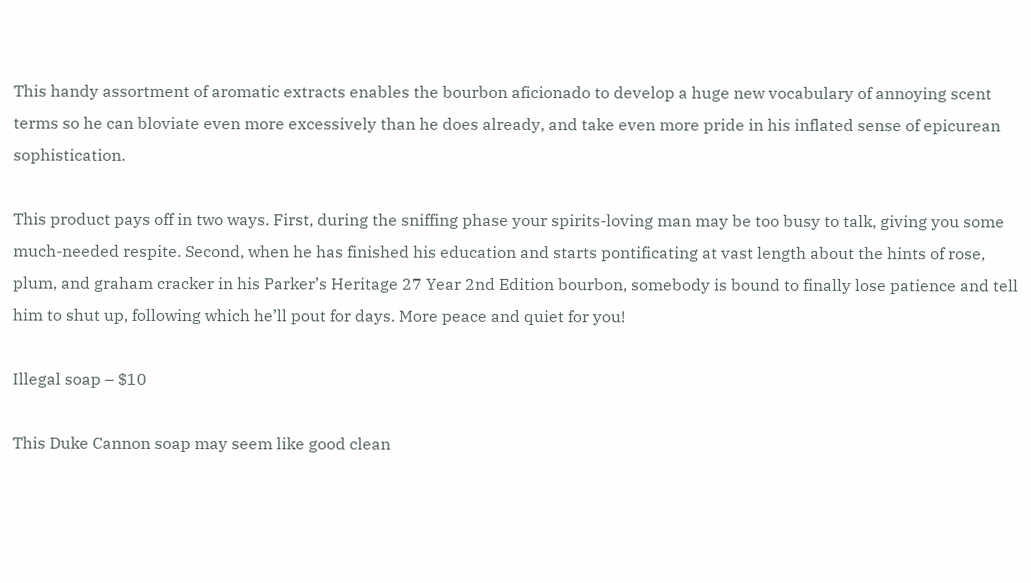This handy assortment of aromatic extracts enables the bourbon aficionado to develop a huge new vocabulary of annoying scent terms so he can bloviate even more excessively than he does already, and take even more pride in his inflated sense of epicurean sophistication.

This product pays off in two ways. First, during the sniffing phase your spirits-loving man may be too busy to talk, giving you some much-needed respite. Second, when he has finished his education and starts pontificating at vast length about the hints of rose, plum, and graham cracker in his Parker’s Heritage 27 Year 2nd Edition bourbon, somebody is bound to finally lose patience and tell him to shut up, following which he’ll pout for days. More peace and quiet for you!

Illegal soap – $10

This Duke Cannon soap may seem like good clean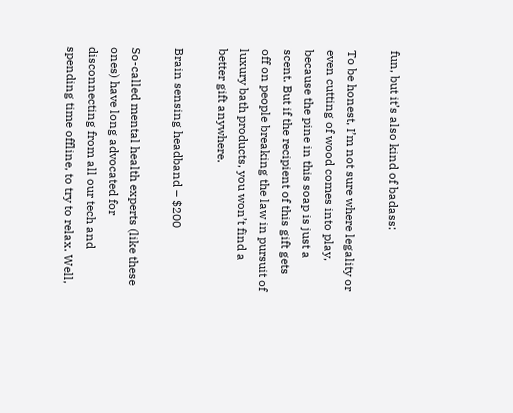fun, but it’s also kind of badass:

To be honest, I’m not sure where legality or even cutting of wood comes into play, because the pine in this soap is just a scent. But if the recipient of this gift gets off on people breaking the law in pursuit of luxury bath products, you won’t find a better gift anywhere.

Brain sensing headband – $200

So-called mental health experts (like these ones) have long advocated for disconnecting from all our tech and spending time offline, to try to relax. Well,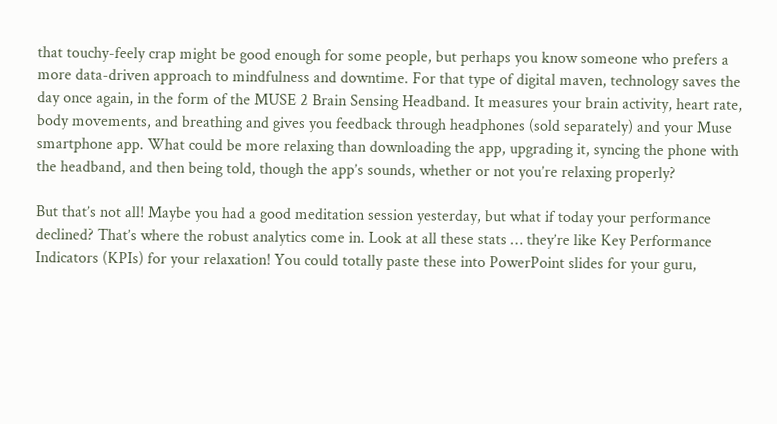that touchy-feely crap might be good enough for some people, but perhaps you know someone who prefers a more data-driven approach to mindfulness and downtime. For that type of digital maven, technology saves the day once again, in the form of the MUSE 2 Brain Sensing Headband. It measures your brain activity, heart rate, body movements, and breathing and gives you feedback through headphones (sold separately) and your Muse smartphone app. What could be more relaxing than downloading the app, upgrading it, syncing the phone with the headband, and then being told, though the app’s sounds, whether or not you’re relaxing properly?

But that’s not all! Maybe you had a good meditation session yesterday, but what if today your performance declined? That’s where the robust analytics come in. Look at all these stats … they’re like Key Performance Indicators (KPIs) for your relaxation! You could totally paste these into PowerPoint slides for your guru,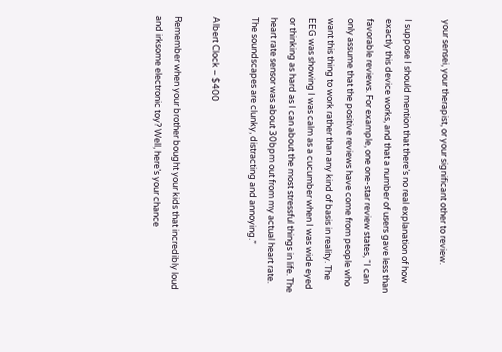your sensei, your therapist, or your significant other to review.

I suppose I should mention that there’s no real explanation of how exactly this device works, and that a number of users gave less than favorable reviews. For example, one one-star review states, “I can only assume that the positive reviews have come from people who want this thing to work rather than any kind of basis in reality. The EEG was showing I was calm as a cucumber when I was wide eyed or thinking as hard as I can about the most stressful things in life. The heart rate sensor was about 30bpm out from my actual heart rate. The soundscapes are clunky, distracting and annoying.”

Albert Clock – $400

Remember when your brother bought your kids that incredibly loud and irksome electronic toy? Well, here’s your chance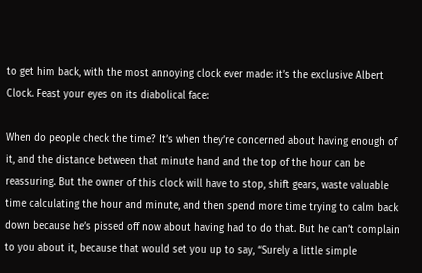to get him back, with the most annoying clock ever made: it’s the exclusive Albert Clock. Feast your eyes on its diabolical face:

When do people check the time? It’s when they’re concerned about having enough of it, and the distance between that minute hand and the top of the hour can be reassuring. But the owner of this clock will have to stop, shift gears, waste valuable time calculating the hour and minute, and then spend more time trying to calm back down because he’s pissed off now about having had to do that. But he can’t complain to you about it, because that would set you up to say, “Surely a little simple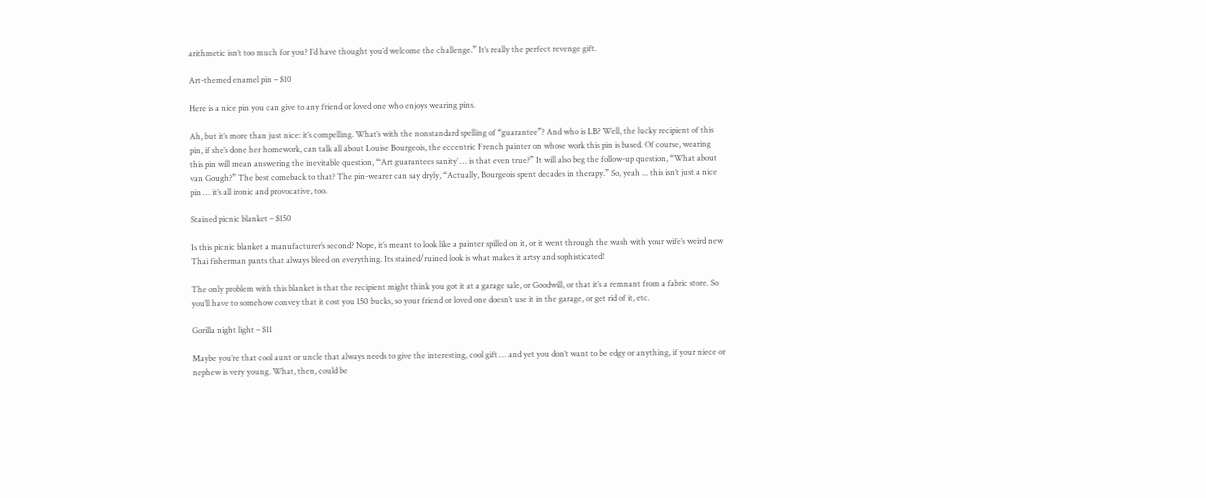arithmetic isn’t too much for you? I’d have thought you’d welcome the challenge.” It’s really the perfect revenge gift.

Art-themed enamel pin – $10

Here is a nice pin you can give to any friend or loved one who enjoys wearing pins.

Ah, but it’s more than just nice: it’s compelling. What’s with the nonstandard spelling of “guarantee”? And who is LB? Well, the lucky recipient of this pin, if she’s done her homework, can talk all about Louise Bourgeois, the eccentric French painter on whose work this pin is based. Of course, wearing this pin will mean answering the inevitable question, “‘Art guarantees sanity’ … is that even true?” It will also beg the follow-up question, “What about van Gough?” The best comeback to that? The pin-wearer can say dryly, “Actually, Bourgeois spent decades in therapy.” So, yeah ... this isn’t just a nice pin … it’s all ironic and provocative, too.

Stained picnic blanket – $150

Is this picnic blanket a manufacturer’s second? Nope, it’s meant to look like a painter spilled on it, or it went through the wash with your wife’s weird new Thai fisherman pants that always bleed on everything. Its stained/ruined look is what makes it artsy and sophisticated!

The only problem with this blanket is that the recipient might think you got it at a garage sale, or Goodwill, or that it’s a remnant from a fabric store. So you’ll have to somehow convey that it cost you 150 bucks, so your friend or loved one doesn’t use it in the garage, or get rid of it, etc.

Gorilla night light – $11

Maybe you’re that cool aunt or uncle that always needs to give the interesting, cool gift … and yet you don’t want to be edgy or anything, if your niece or nephew is very young. What, then, could be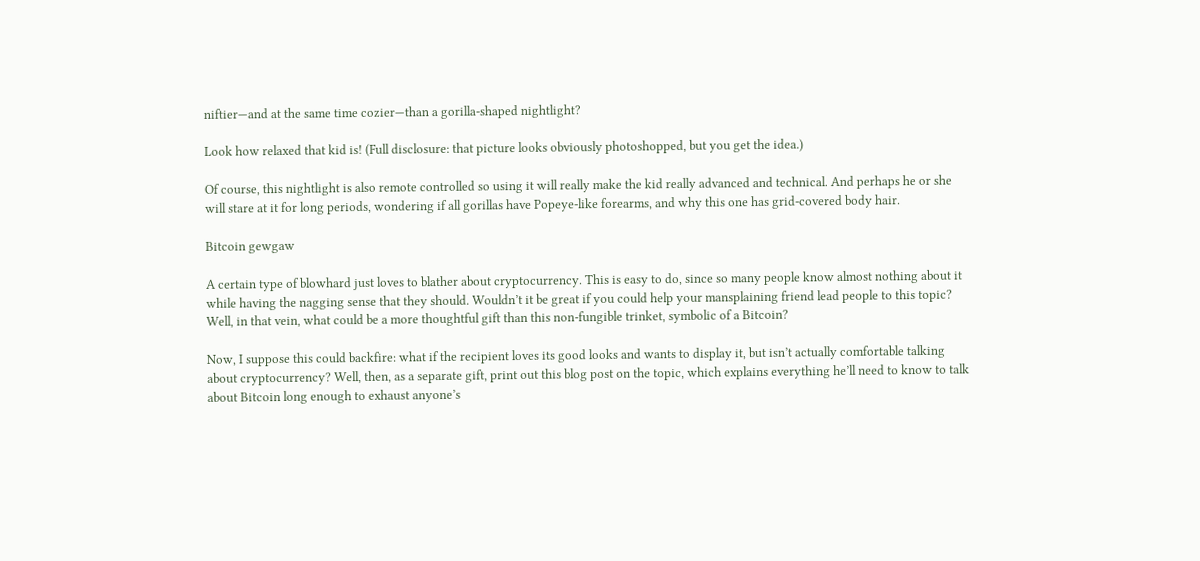niftier—and at the same time cozier—than a gorilla-shaped nightlight?

Look how relaxed that kid is! (Full disclosure: that picture looks obviously photoshopped, but you get the idea.)

Of course, this nightlight is also remote controlled so using it will really make the kid really advanced and technical. And perhaps he or she will stare at it for long periods, wondering if all gorillas have Popeye-like forearms, and why this one has grid-covered body hair.

Bitcoin gewgaw

A certain type of blowhard just loves to blather about cryptocurrency. This is easy to do, since so many people know almost nothing about it while having the nagging sense that they should. Wouldn’t it be great if you could help your mansplaining friend lead people to this topic? Well, in that vein, what could be a more thoughtful gift than this non-fungible trinket, symbolic of a Bitcoin?

Now, I suppose this could backfire: what if the recipient loves its good looks and wants to display it, but isn’t actually comfortable talking about cryptocurrency? Well, then, as a separate gift, print out this blog post on the topic, which explains everything he’ll need to know to talk about Bitcoin long enough to exhaust anyone’s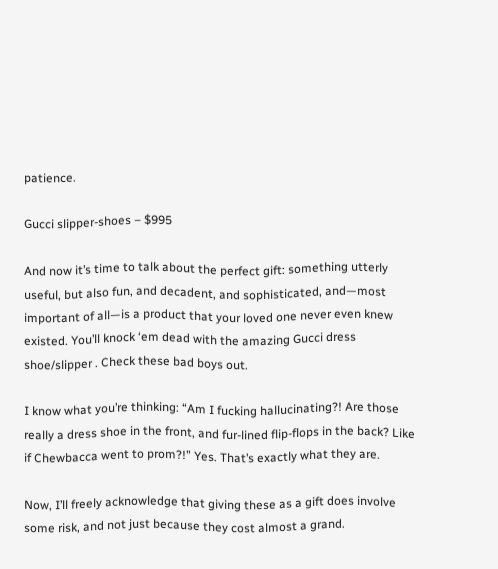patience.

Gucci slipper-shoes – $995

And now it’s time to talk about the perfect gift: something utterly useful, but also fun, and decadent, and sophisticated, and—most important of all—is a product that your loved one never even knew existed. You’ll knock ‘em dead with the amazing Gucci dress shoe/slipper . Check these bad boys out.

I know what you’re thinking: “Am I fucking hallucinating?! Are those really a dress shoe in the front, and fur-lined flip-flops in the back? Like if Chewbacca went to prom?!” Yes. That’s exactly what they are.

Now, I’ll freely acknowledge that giving these as a gift does involve some risk, and not just because they cost almost a grand.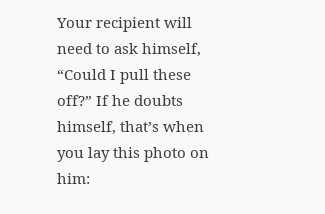Your recipient will need to ask himself, “Could I pull these off?” If he doubts himself, that’s when you lay this photo on him: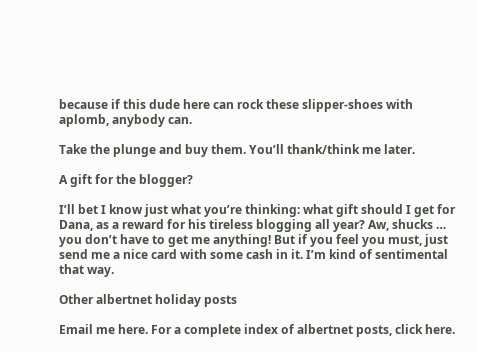because if this dude here can rock these slipper-shoes with aplomb, anybody can.

Take the plunge and buy them. You’ll thank/think me later.

A gift for the blogger?

I’ll bet I know just what you’re thinking: what gift should I get for Dana, as a reward for his tireless blogging all year? Aw, shucks … you don’t have to get me anything! But if you feel you must, just send me a nice card with some cash in it. I’m kind of sentimental that way.

Other albertnet holiday posts

Email me here. For a complete index of albertnet posts, click here.